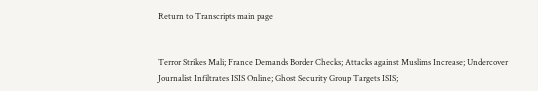Return to Transcripts main page


Terror Strikes Mali; France Demands Border Checks; Attacks against Muslims Increase; Undercover Journalist Infiltrates ISIS Online; Ghost Security Group Targets ISIS;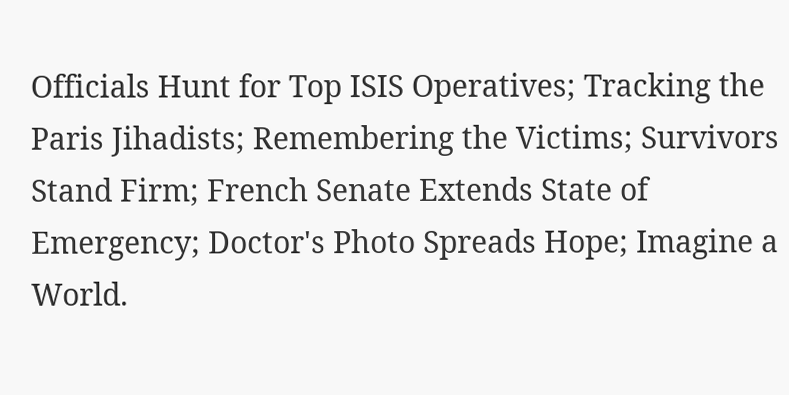Officials Hunt for Top ISIS Operatives; Tracking the Paris Jihadists; Remembering the Victims; Survivors Stand Firm; French Senate Extends State of Emergency; Doctor's Photo Spreads Hope; Imagine a World.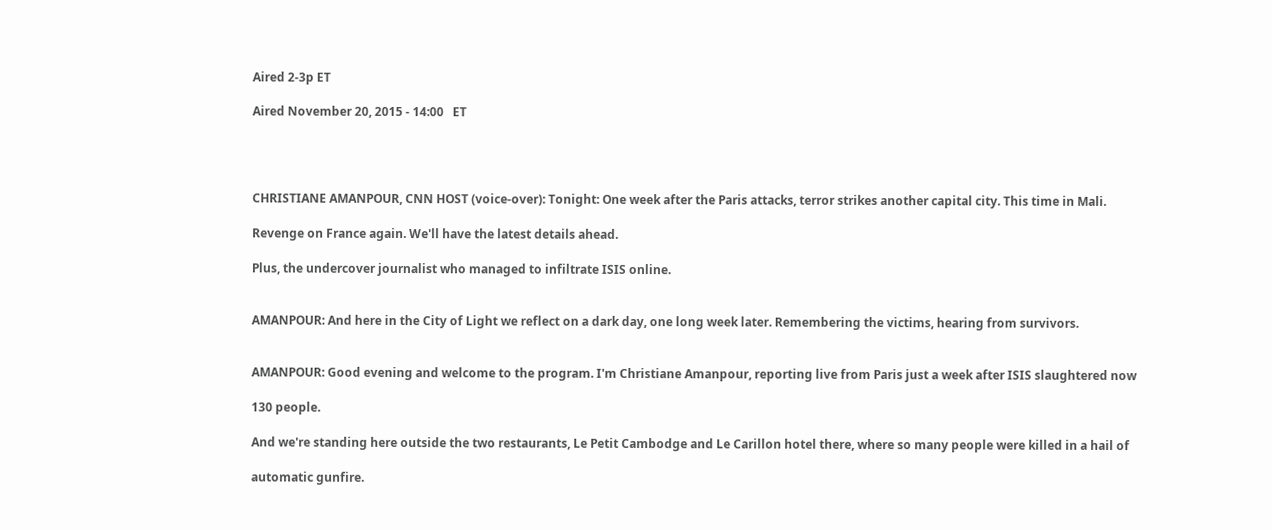Aired 2-3p ET

Aired November 20, 2015 - 14:00   ET




CHRISTIANE AMANPOUR, CNN HOST (voice-over): Tonight: One week after the Paris attacks, terror strikes another capital city. This time in Mali.

Revenge on France again. We'll have the latest details ahead.

Plus, the undercover journalist who managed to infiltrate ISIS online.


AMANPOUR: And here in the City of Light we reflect on a dark day, one long week later. Remembering the victims, hearing from survivors.


AMANPOUR: Good evening and welcome to the program. I'm Christiane Amanpour, reporting live from Paris just a week after ISIS slaughtered now

130 people.

And we're standing here outside the two restaurants, Le Petit Cambodge and Le Carillon hotel there, where so many people were killed in a hail of

automatic gunfire.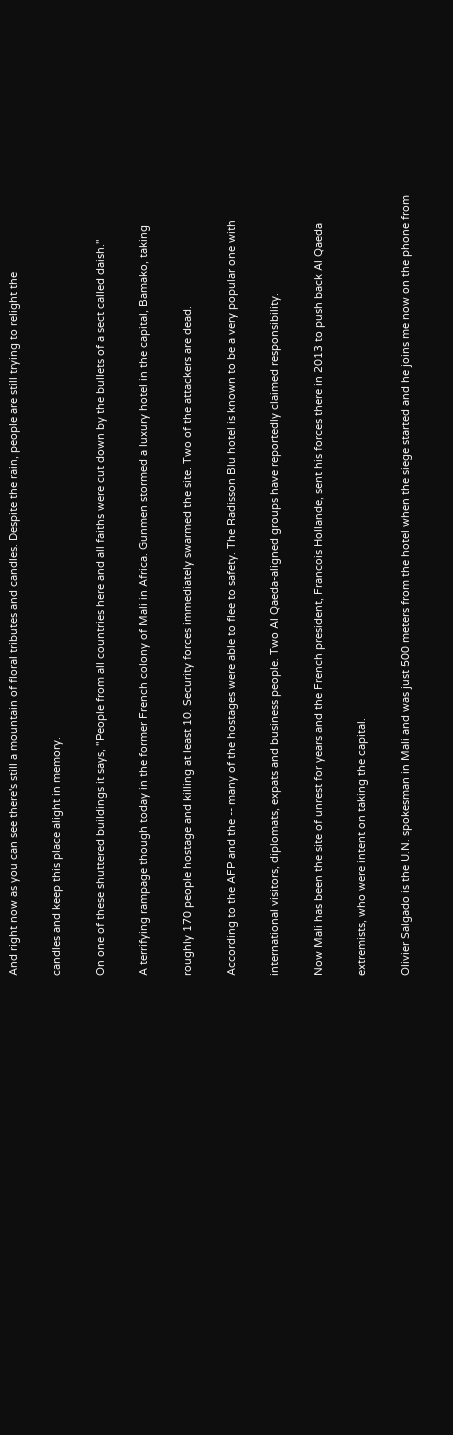And right now as you can see there's still a mountain of floral tributes and candles. Despite the rain, people are still trying to relight the

candles and keep this place alight in memory.

On one of these shuttered buildings it says, "People from all countries here and all faiths were cut down by the bullets of a sect called daish."

A terrifying rampage though today in the former French colony of Mali in Africa. Gunmen stormed a luxury hotel in the capital, Bamako, taking

roughly 170 people hostage and killing at least 10. Security forces immediately swarmed the site. Two of the attackers are dead.

According to the AFP and the -- many of the hostages were able to flee to safety. The Radisson Blu hotel is known to be a very popular one with

international visitors, diplomats, expats and business people. Two Al Qaeda-aligned groups have reportedly claimed responsibility.

Now Mali has been the site of unrest for years and the French president, Francois Hollande, sent his forces there in 2013 to push back Al Qaeda

extremists, who were intent on taking the capital.

Olivier Salgado is the U.N. spokesman in Mali and was just 500 meters from the hotel when the siege started and he joins me now on the phone from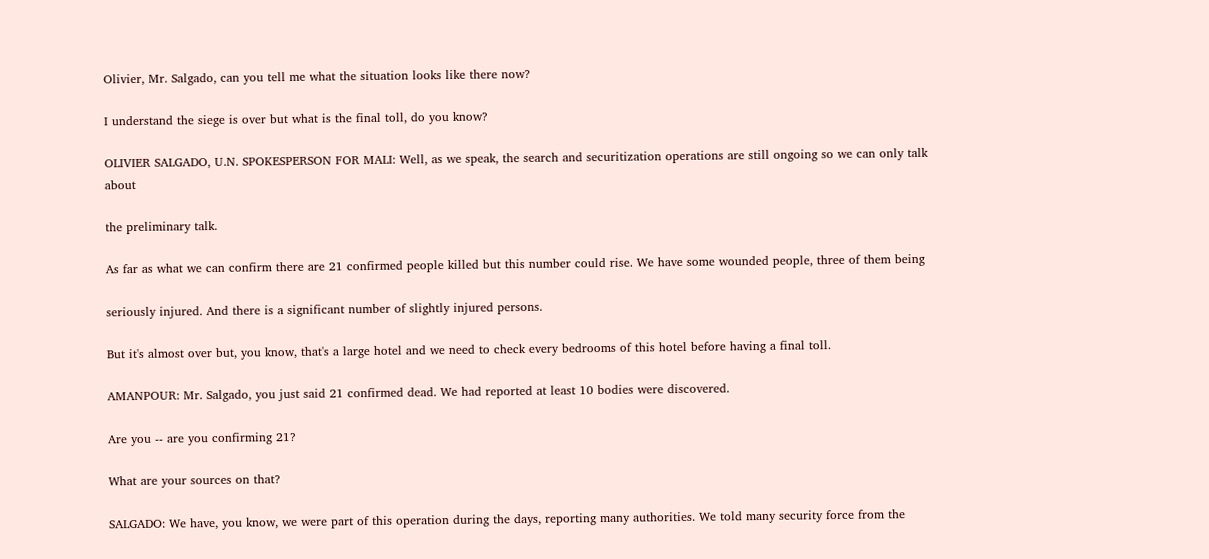Olivier, Mr. Salgado, can you tell me what the situation looks like there now?

I understand the siege is over but what is the final toll, do you know?

OLIVIER SALGADO, U.N. SPOKESPERSON FOR MALI: Well, as we speak, the search and securitization operations are still ongoing so we can only talk about

the preliminary talk.

As far as what we can confirm there are 21 confirmed people killed but this number could rise. We have some wounded people, three of them being

seriously injured. And there is a significant number of slightly injured persons.

But it's almost over but, you know, that's a large hotel and we need to check every bedrooms of this hotel before having a final toll.

AMANPOUR: Mr. Salgado, you just said 21 confirmed dead. We had reported at least 10 bodies were discovered.

Are you -- are you confirming 21?

What are your sources on that?

SALGADO: We have, you know, we were part of this operation during the days, reporting many authorities. We told many security force from the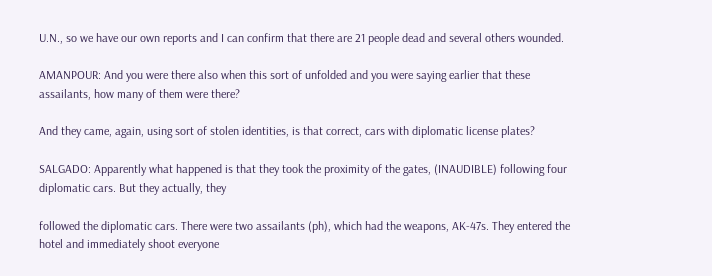U.N., so we have our own reports and I can confirm that there are 21 people dead and several others wounded.

AMANPOUR: And you were there also when this sort of unfolded and you were saying earlier that these assailants, how many of them were there?

And they came, again, using sort of stolen identities, is that correct, cars with diplomatic license plates?

SALGADO: Apparently what happened is that they took the proximity of the gates, (INAUDIBLE) following four diplomatic cars. But they actually, they

followed the diplomatic cars. There were two assailants (ph), which had the weapons, AK-47s. They entered the hotel and immediately shoot everyone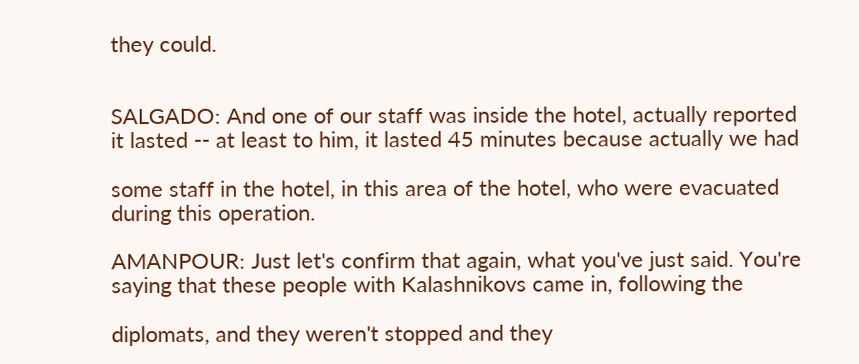they could.


SALGADO: And one of our staff was inside the hotel, actually reported it lasted -- at least to him, it lasted 45 minutes because actually we had

some staff in the hotel, in this area of the hotel, who were evacuated during this operation.

AMANPOUR: Just let's confirm that again, what you've just said. You're saying that these people with Kalashnikovs came in, following the

diplomats, and they weren't stopped and they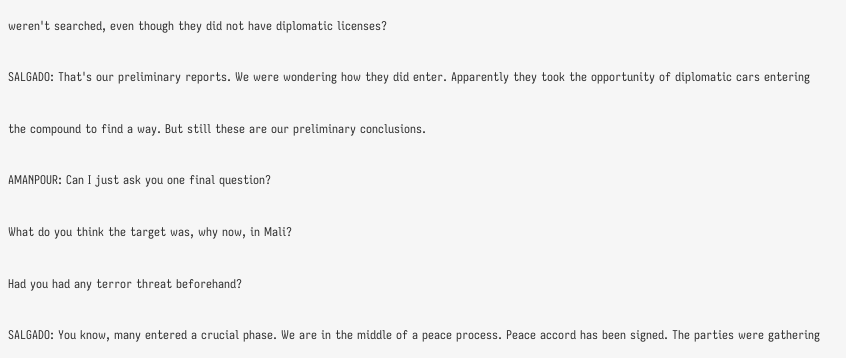weren't searched, even though they did not have diplomatic licenses?

SALGADO: That's our preliminary reports. We were wondering how they did enter. Apparently they took the opportunity of diplomatic cars entering

the compound to find a way. But still these are our preliminary conclusions.

AMANPOUR: Can I just ask you one final question?

What do you think the target was, why now, in Mali?

Had you had any terror threat beforehand?

SALGADO: You know, many entered a crucial phase. We are in the middle of a peace process. Peace accord has been signed. The parties were gathering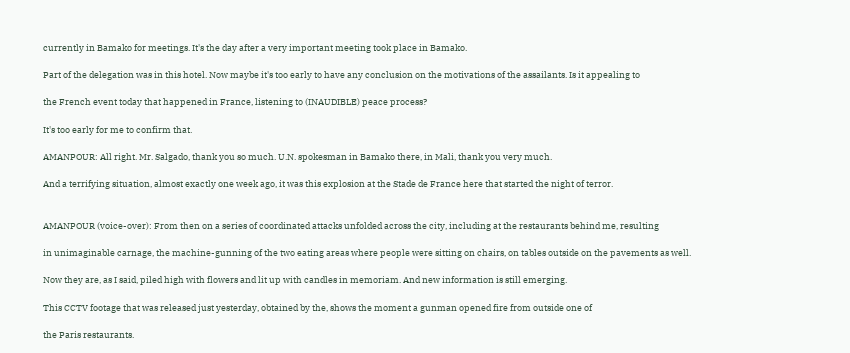currently in Bamako for meetings. It's the day after a very important meeting took place in Bamako.

Part of the delegation was in this hotel. Now maybe it's too early to have any conclusion on the motivations of the assailants. Is it appealing to

the French event today that happened in France, listening to (INAUDIBLE) peace process?

It's too early for me to confirm that.

AMANPOUR: All right. Mr. Salgado, thank you so much. U.N. spokesman in Bamako there, in Mali, thank you very much.

And a terrifying situation, almost exactly one week ago, it was this explosion at the Stade de France here that started the night of terror.


AMANPOUR (voice-over): From then on a series of coordinated attacks unfolded across the city, including at the restaurants behind me, resulting

in unimaginable carnage, the machine-gunning of the two eating areas where people were sitting on chairs, on tables outside on the pavements as well.

Now they are, as I said, piled high with flowers and lit up with candles in memoriam. And new information is still emerging.

This CCTV footage that was released just yesterday, obtained by the, shows the moment a gunman opened fire from outside one of

the Paris restaurants.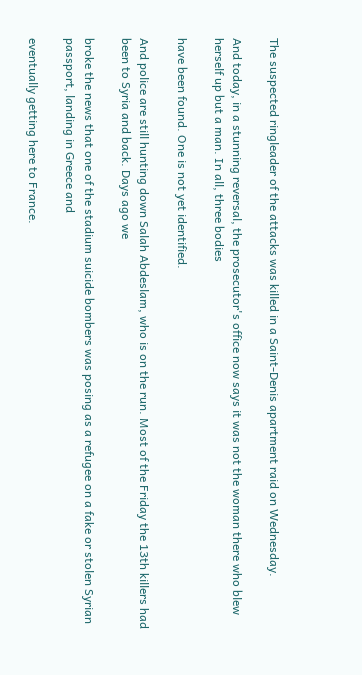The suspected ringleader of the attacks was killed in a Saint-Denis apartment raid on Wednesday.

And today, in a stunning reversal, the prosecutor's office now says it was not the woman there who blew herself up but a man. In all, three bodies

have been found. One is not yet identified.

And police are still hunting down Salah Abdeslam, who is on the run. Most of the Friday the 13th killers had been to Syria and back. Days ago we

broke the news that one of the stadium suicide bombers was posing as a refugee on a fake or stolen Syrian passport, landing in Greece and

eventually getting here to France.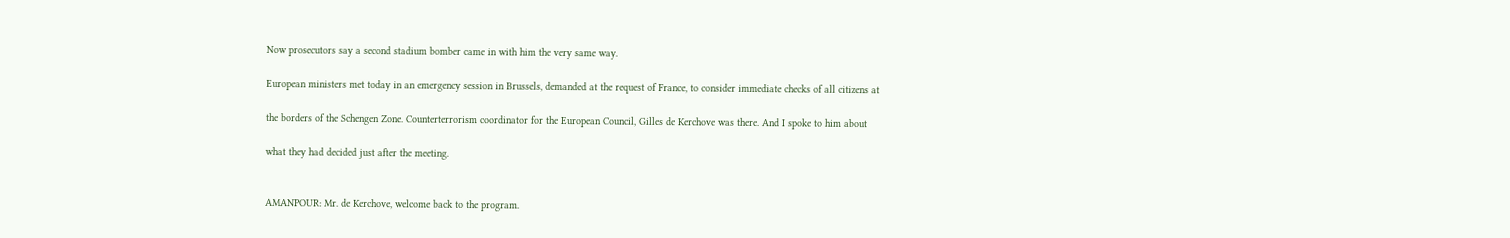Now prosecutors say a second stadium bomber came in with him the very same way.

European ministers met today in an emergency session in Brussels, demanded at the request of France, to consider immediate checks of all citizens at

the borders of the Schengen Zone. Counterterrorism coordinator for the European Council, Gilles de Kerchove was there. And I spoke to him about

what they had decided just after the meeting.


AMANPOUR: Mr. de Kerchove, welcome back to the program.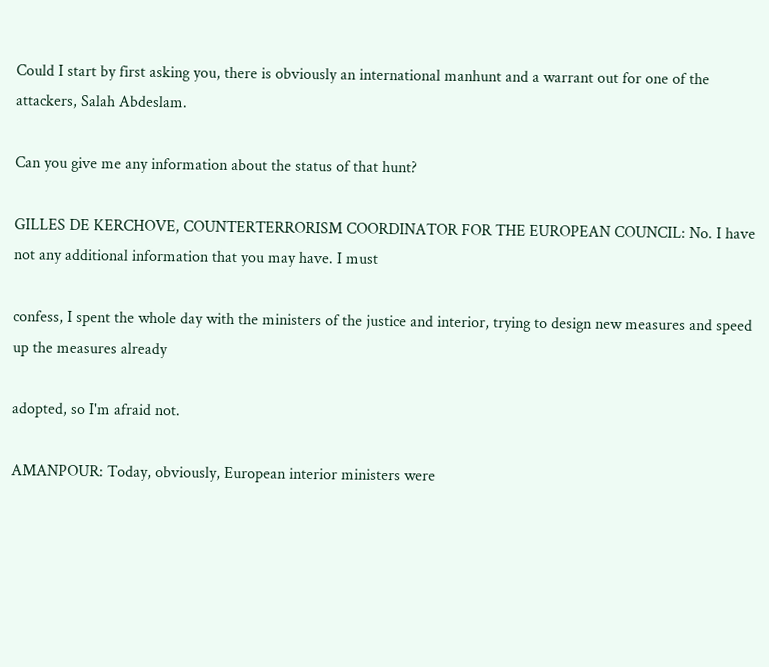Could I start by first asking you, there is obviously an international manhunt and a warrant out for one of the attackers, Salah Abdeslam.

Can you give me any information about the status of that hunt?

GILLES DE KERCHOVE, COUNTERTERRORISM COORDINATOR FOR THE EUROPEAN COUNCIL: No. I have not any additional information that you may have. I must

confess, I spent the whole day with the ministers of the justice and interior, trying to design new measures and speed up the measures already

adopted, so I'm afraid not.

AMANPOUR: Today, obviously, European interior ministers were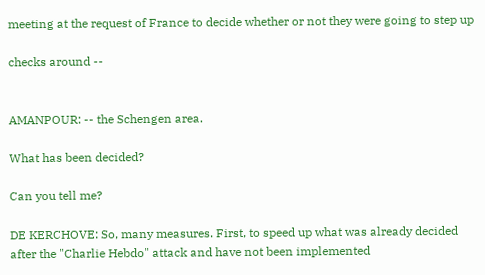meeting at the request of France to decide whether or not they were going to step up

checks around --


AMANPOUR: -- the Schengen area.

What has been decided?

Can you tell me?

DE KERCHOVE: So, many measures. First, to speed up what was already decided after the "Charlie Hebdo" attack and have not been implemented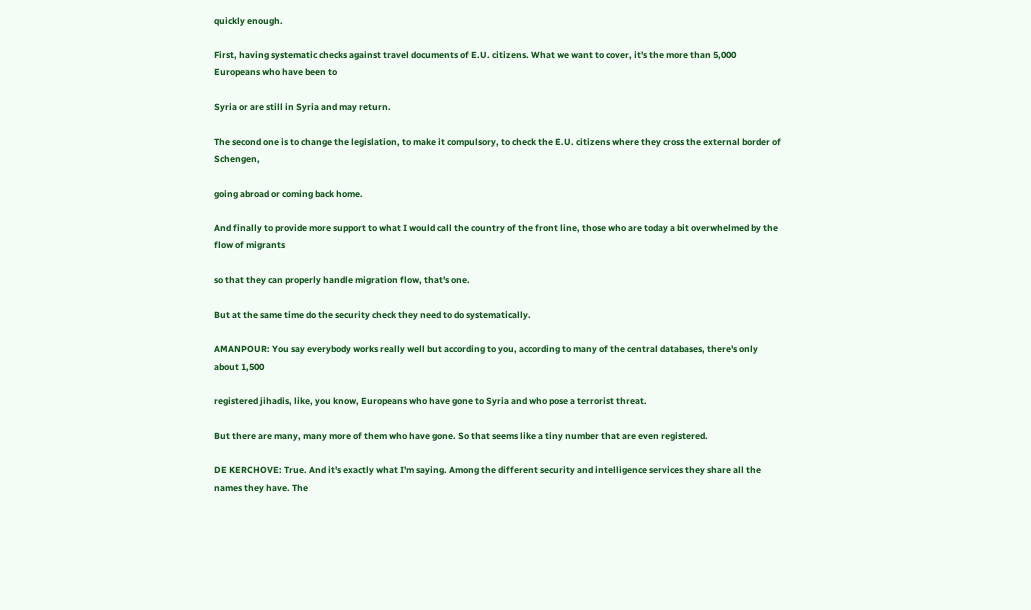quickly enough.

First, having systematic checks against travel documents of E.U. citizens. What we want to cover, it's the more than 5,000 Europeans who have been to

Syria or are still in Syria and may return.

The second one is to change the legislation, to make it compulsory, to check the E.U. citizens where they cross the external border of Schengen,

going abroad or coming back home.

And finally to provide more support to what I would call the country of the front line, those who are today a bit overwhelmed by the flow of migrants

so that they can properly handle migration flow, that's one.

But at the same time do the security check they need to do systematically.

AMANPOUR: You say everybody works really well but according to you, according to many of the central databases, there's only about 1,500

registered jihadis, like, you know, Europeans who have gone to Syria and who pose a terrorist threat.

But there are many, many more of them who have gone. So that seems like a tiny number that are even registered.

DE KERCHOVE: True. And it's exactly what I'm saying. Among the different security and intelligence services they share all the names they have. The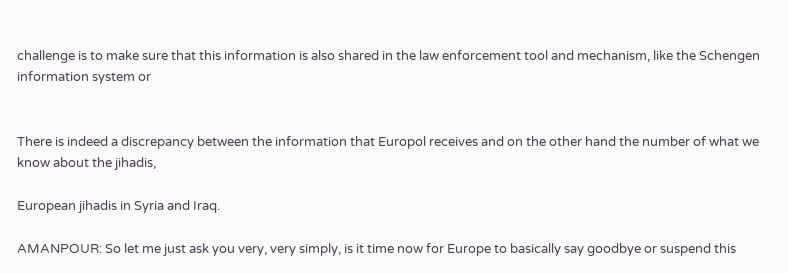challenge is to make sure that this information is also shared in the law enforcement tool and mechanism, like the Schengen information system or


There is indeed a discrepancy between the information that Europol receives and on the other hand the number of what we know about the jihadis,

European jihadis in Syria and Iraq.

AMANPOUR: So let me just ask you very, very simply, is it time now for Europe to basically say goodbye or suspend this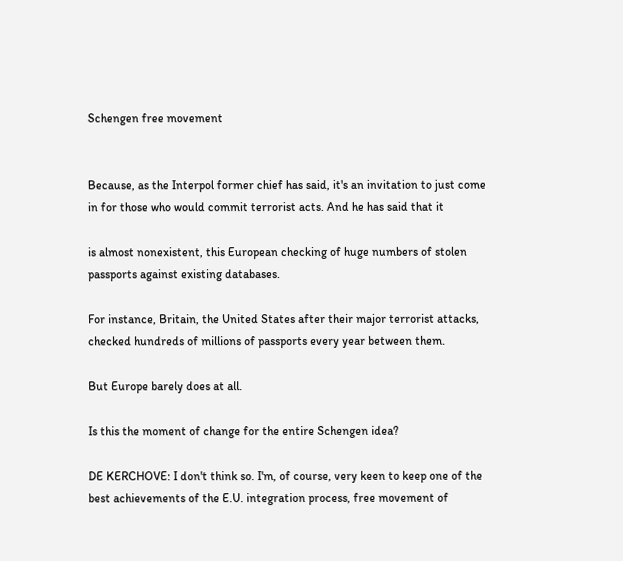Schengen free movement


Because, as the Interpol former chief has said, it's an invitation to just come in for those who would commit terrorist acts. And he has said that it

is almost nonexistent, this European checking of huge numbers of stolen passports against existing databases.

For instance, Britain, the United States after their major terrorist attacks, checked hundreds of millions of passports every year between them.

But Europe barely does at all.

Is this the moment of change for the entire Schengen idea?

DE KERCHOVE: I don't think so. I'm, of course, very keen to keep one of the best achievements of the E.U. integration process, free movement of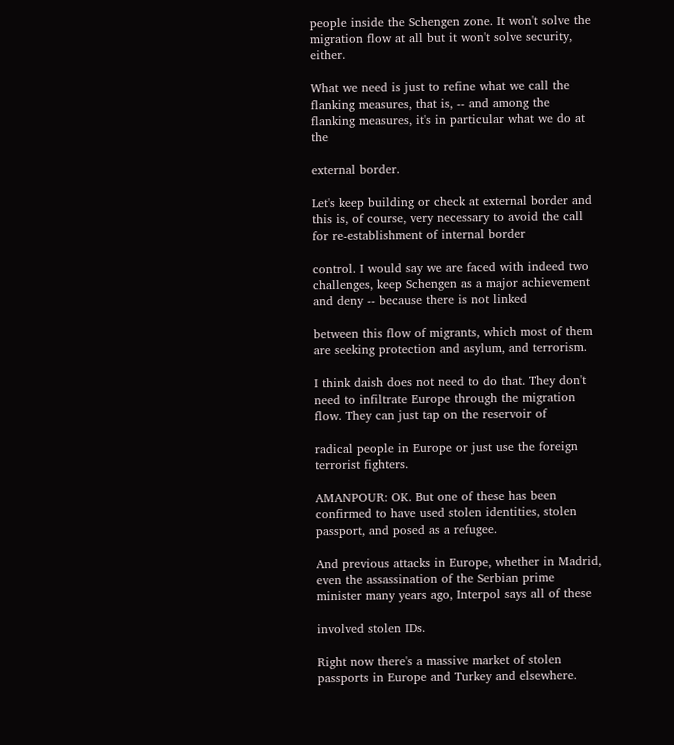people inside the Schengen zone. It won't solve the migration flow at all but it won't solve security, either.

What we need is just to refine what we call the flanking measures, that is, -- and among the flanking measures, it's in particular what we do at the

external border.

Let's keep building or check at external border and this is, of course, very necessary to avoid the call for re-establishment of internal border

control. I would say we are faced with indeed two challenges, keep Schengen as a major achievement and deny -- because there is not linked

between this flow of migrants, which most of them are seeking protection and asylum, and terrorism.

I think daish does not need to do that. They don't need to infiltrate Europe through the migration flow. They can just tap on the reservoir of

radical people in Europe or just use the foreign terrorist fighters.

AMANPOUR: OK. But one of these has been confirmed to have used stolen identities, stolen passport, and posed as a refugee.

And previous attacks in Europe, whether in Madrid, even the assassination of the Serbian prime minister many years ago, Interpol says all of these

involved stolen IDs.

Right now there's a massive market of stolen passports in Europe and Turkey and elsewhere.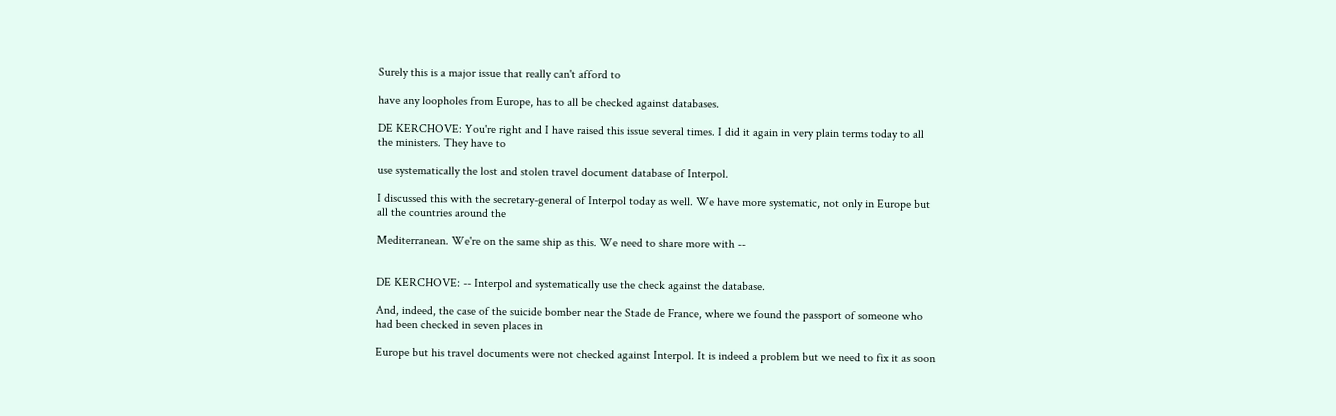Surely this is a major issue that really can't afford to

have any loopholes from Europe, has to all be checked against databases.

DE KERCHOVE: You're right and I have raised this issue several times. I did it again in very plain terms today to all the ministers. They have to

use systematically the lost and stolen travel document database of Interpol.

I discussed this with the secretary-general of Interpol today as well. We have more systematic, not only in Europe but all the countries around the

Mediterranean. We're on the same ship as this. We need to share more with --


DE KERCHOVE: -- Interpol and systematically use the check against the database.

And, indeed, the case of the suicide bomber near the Stade de France, where we found the passport of someone who had been checked in seven places in

Europe but his travel documents were not checked against Interpol. It is indeed a problem but we need to fix it as soon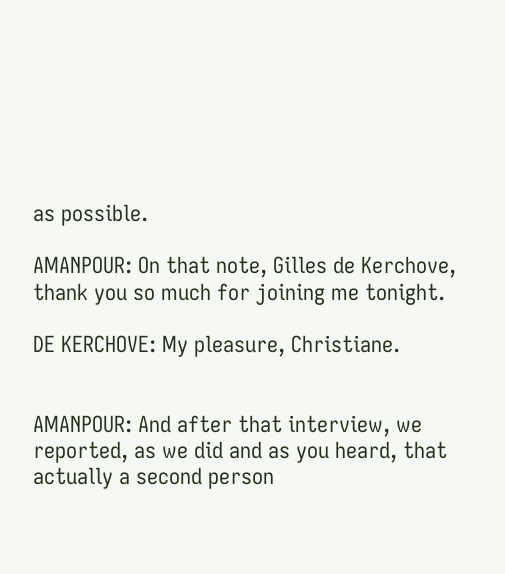as possible.

AMANPOUR: On that note, Gilles de Kerchove, thank you so much for joining me tonight.

DE KERCHOVE: My pleasure, Christiane.


AMANPOUR: And after that interview, we reported, as we did and as you heard, that actually a second person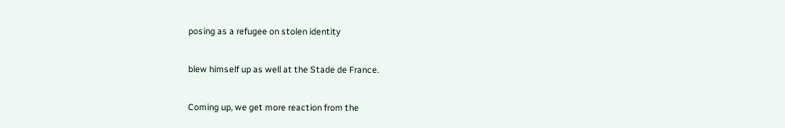posing as a refugee on stolen identity

blew himself up as well at the Stade de France.

Coming up, we get more reaction from the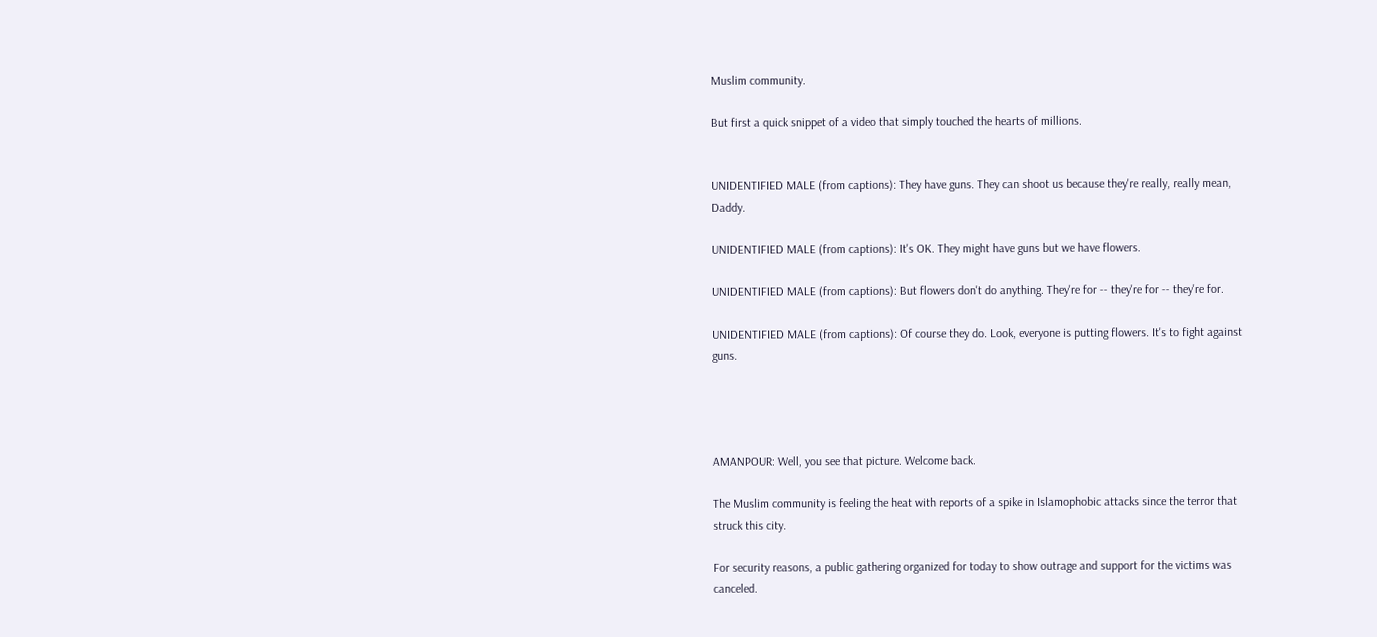Muslim community.

But first a quick snippet of a video that simply touched the hearts of millions.


UNIDENTIFIED MALE (from captions): They have guns. They can shoot us because they're really, really mean, Daddy.

UNIDENTIFIED MALE (from captions): It's OK. They might have guns but we have flowers.

UNIDENTIFIED MALE (from captions): But flowers don't do anything. They're for -- they're for -- they're for.

UNIDENTIFIED MALE (from captions): Of course they do. Look, everyone is putting flowers. It's to fight against guns.




AMANPOUR: Well, you see that picture. Welcome back.

The Muslim community is feeling the heat with reports of a spike in Islamophobic attacks since the terror that struck this city.

For security reasons, a public gathering organized for today to show outrage and support for the victims was canceled.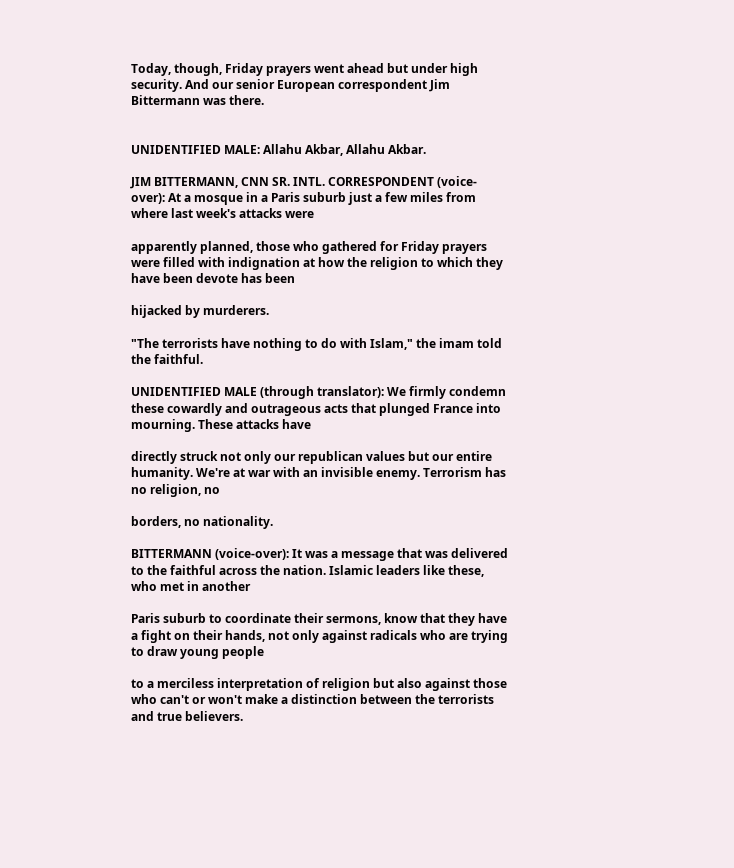Today, though, Friday prayers went ahead but under high security. And our senior European correspondent Jim Bittermann was there.


UNIDENTIFIED MALE: Allahu Akbar, Allahu Akbar.

JIM BITTERMANN, CNN SR. INTL. CORRESPONDENT (voice-over): At a mosque in a Paris suburb just a few miles from where last week's attacks were

apparently planned, those who gathered for Friday prayers were filled with indignation at how the religion to which they have been devote has been

hijacked by murderers.

"The terrorists have nothing to do with Islam," the imam told the faithful.

UNIDENTIFIED MALE (through translator): We firmly condemn these cowardly and outrageous acts that plunged France into mourning. These attacks have

directly struck not only our republican values but our entire humanity. We're at war with an invisible enemy. Terrorism has no religion, no

borders, no nationality.

BITTERMANN (voice-over): It was a message that was delivered to the faithful across the nation. Islamic leaders like these, who met in another

Paris suburb to coordinate their sermons, know that they have a fight on their hands, not only against radicals who are trying to draw young people

to a merciless interpretation of religion but also against those who can't or won't make a distinction between the terrorists and true believers.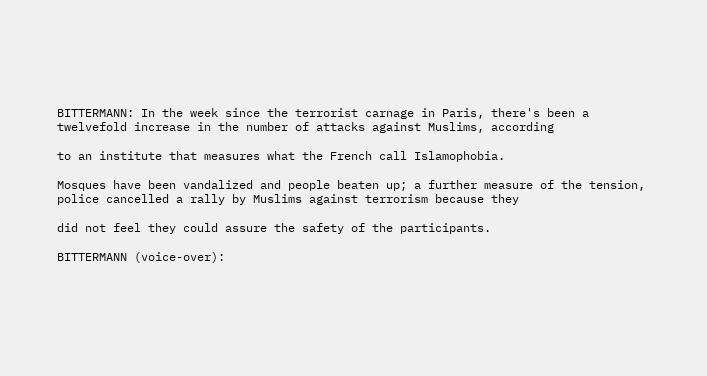BITTERMANN: In the week since the terrorist carnage in Paris, there's been a twelvefold increase in the number of attacks against Muslims, according

to an institute that measures what the French call Islamophobia.

Mosques have been vandalized and people beaten up; a further measure of the tension, police cancelled a rally by Muslims against terrorism because they

did not feel they could assure the safety of the participants.

BITTERMANN (voice-over):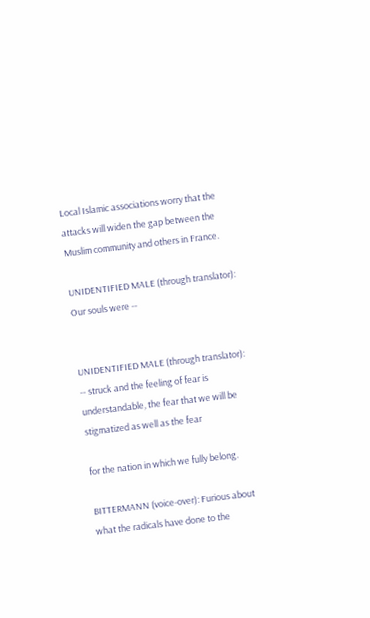Local Islamic associations worry that the attacks will widen the gap between the Muslim community and others in France.

UNIDENTIFIED MALE (through translator): Our souls were --


UNIDENTIFIED MALE (through translator): -- struck and the feeling of fear is understandable, the fear that we will be stigmatized as well as the fear

for the nation in which we fully belong.

BITTERMANN (voice-over): Furious about what the radicals have done to the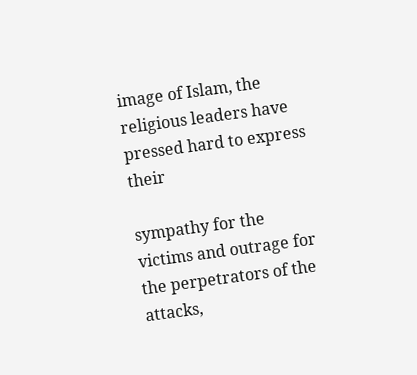image of Islam, the religious leaders have pressed hard to express their

sympathy for the victims and outrage for the perpetrators of the attacks,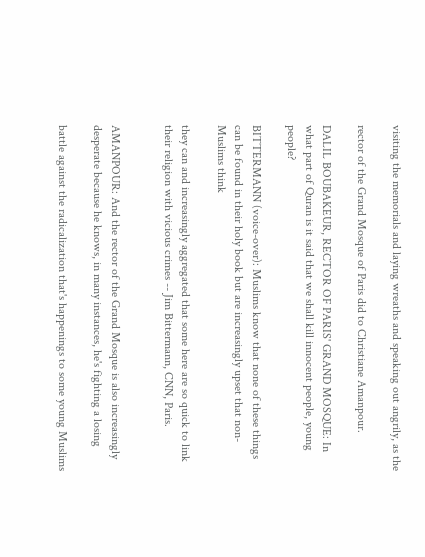visiting the memorials and laying wreaths and speaking out angrily, as the

rector of the Grand Mosque of Paris did to Christiane Amanpour.

DALIL BOUBAKEUR, RECTOR OF PARIS' GRAND MOSQUE: In what part of Quran is it said that we shall kill innocent people, young people?

BITTERMANN (voice-over): Muslims know that none of these things can be found in their holy book but are increasingly upset that non-Muslims think

they can and increasingly aggregated that some here are so quick to link their religion with vicious crimes -- Jim Bittermann, CNN, Paris.


AMANPOUR: And the rector of the Grand Mosque is also increasingly desperate because he knows, in many instances, he's fighting a losing

battle against the radicalization that's happenings to some young Muslims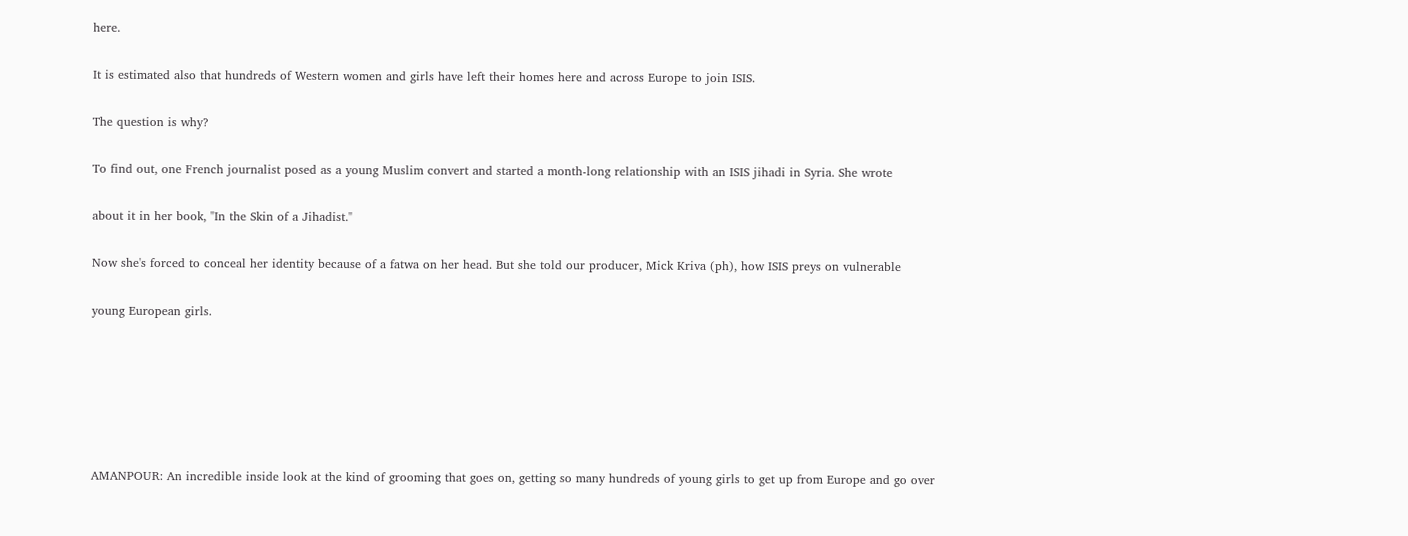here.

It is estimated also that hundreds of Western women and girls have left their homes here and across Europe to join ISIS.

The question is why?

To find out, one French journalist posed as a young Muslim convert and started a month-long relationship with an ISIS jihadi in Syria. She wrote

about it in her book, "In the Skin of a Jihadist."

Now she's forced to conceal her identity because of a fatwa on her head. But she told our producer, Mick Kriva (ph), how ISIS preys on vulnerable

young European girls.






AMANPOUR: An incredible inside look at the kind of grooming that goes on, getting so many hundreds of young girls to get up from Europe and go over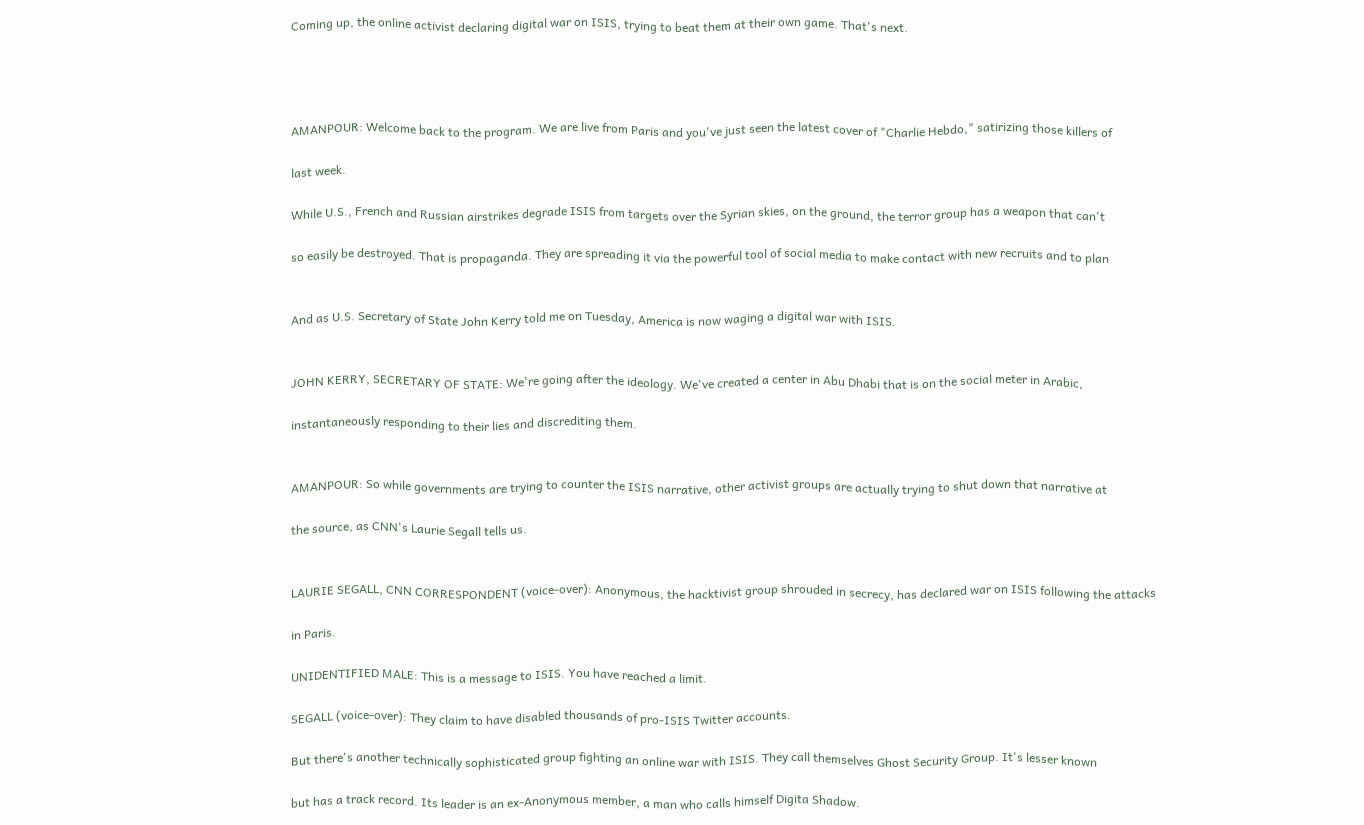Coming up, the online activist declaring digital war on ISIS, trying to beat them at their own game. That's next.




AMANPOUR: Welcome back to the program. We are live from Paris and you've just seen the latest cover of "Charlie Hebdo," satirizing those killers of

last week.

While U.S., French and Russian airstrikes degrade ISIS from targets over the Syrian skies, on the ground, the terror group has a weapon that can't

so easily be destroyed. That is propaganda. They are spreading it via the powerful tool of social media to make contact with new recruits and to plan


And as U.S. Secretary of State John Kerry told me on Tuesday, America is now waging a digital war with ISIS.


JOHN KERRY, SECRETARY OF STATE: We're going after the ideology. We've created a center in Abu Dhabi that is on the social meter in Arabic,

instantaneously responding to their lies and discrediting them.


AMANPOUR: So while governments are trying to counter the ISIS narrative, other activist groups are actually trying to shut down that narrative at

the source, as CNN's Laurie Segall tells us.


LAURIE SEGALL, CNN CORRESPONDENT (voice-over): Anonymous, the hacktivist group shrouded in secrecy, has declared war on ISIS following the attacks

in Paris.

UNIDENTIFIED MALE: This is a message to ISIS. You have reached a limit.

SEGALL (voice-over): They claim to have disabled thousands of pro-ISIS Twitter accounts.

But there's another technically sophisticated group fighting an online war with ISIS. They call themselves Ghost Security Group. It's lesser known

but has a track record. Its leader is an ex-Anonymous member, a man who calls himself Digita Shadow.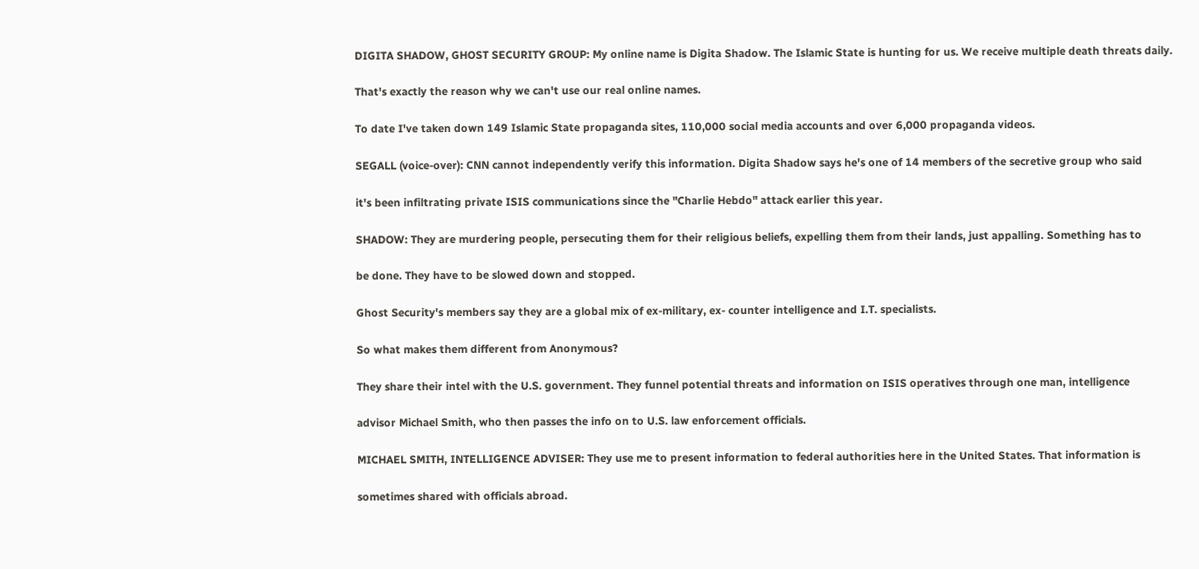DIGITA SHADOW, GHOST SECURITY GROUP: My online name is Digita Shadow. The Islamic State is hunting for us. We receive multiple death threats daily.

That's exactly the reason why we can't use our real online names.

To date I've taken down 149 Islamic State propaganda sites, 110,000 social media accounts and over 6,000 propaganda videos.

SEGALL (voice-over): CNN cannot independently verify this information. Digita Shadow says he's one of 14 members of the secretive group who said

it's been infiltrating private ISIS communications since the "Charlie Hebdo" attack earlier this year.

SHADOW: They are murdering people, persecuting them for their religious beliefs, expelling them from their lands, just appalling. Something has to

be done. They have to be slowed down and stopped.

Ghost Security's members say they are a global mix of ex-military, ex- counter intelligence and I.T. specialists.

So what makes them different from Anonymous?

They share their intel with the U.S. government. They funnel potential threats and information on ISIS operatives through one man, intelligence

advisor Michael Smith, who then passes the info on to U.S. law enforcement officials.

MICHAEL SMITH, INTELLIGENCE ADVISER: They use me to present information to federal authorities here in the United States. That information is

sometimes shared with officials abroad.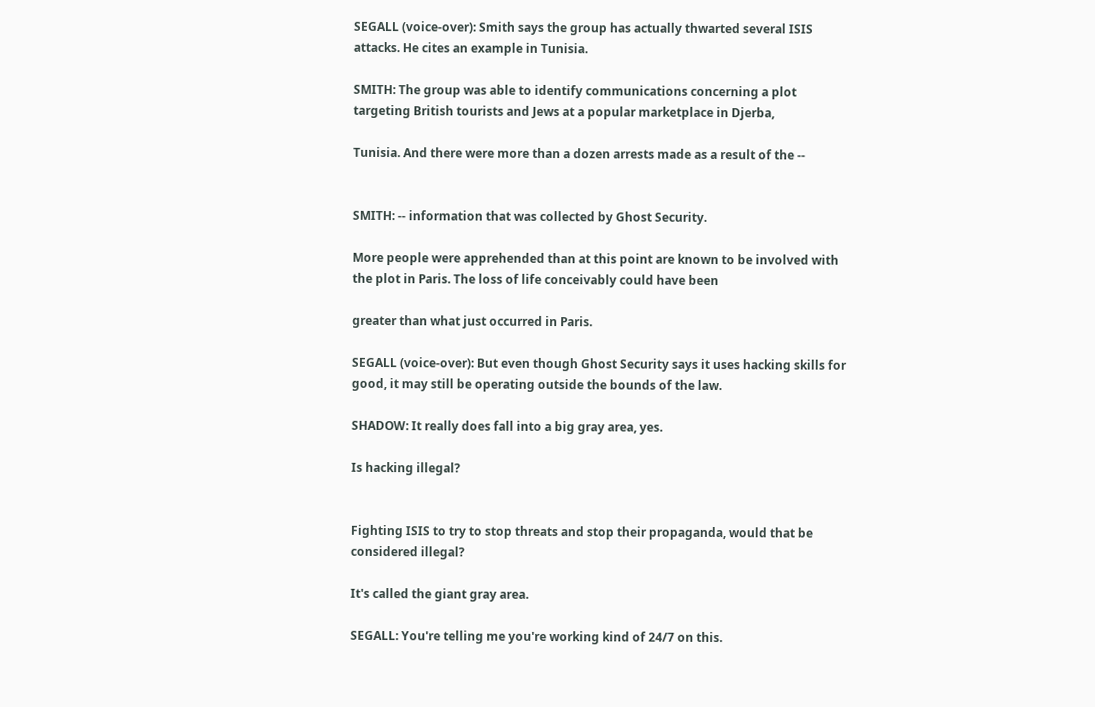SEGALL (voice-over): Smith says the group has actually thwarted several ISIS attacks. He cites an example in Tunisia.

SMITH: The group was able to identify communications concerning a plot targeting British tourists and Jews at a popular marketplace in Djerba,

Tunisia. And there were more than a dozen arrests made as a result of the --


SMITH: -- information that was collected by Ghost Security.

More people were apprehended than at this point are known to be involved with the plot in Paris. The loss of life conceivably could have been

greater than what just occurred in Paris.

SEGALL (voice-over): But even though Ghost Security says it uses hacking skills for good, it may still be operating outside the bounds of the law.

SHADOW: It really does fall into a big gray area, yes.

Is hacking illegal?


Fighting ISIS to try to stop threats and stop their propaganda, would that be considered illegal?

It's called the giant gray area.

SEGALL: You're telling me you're working kind of 24/7 on this.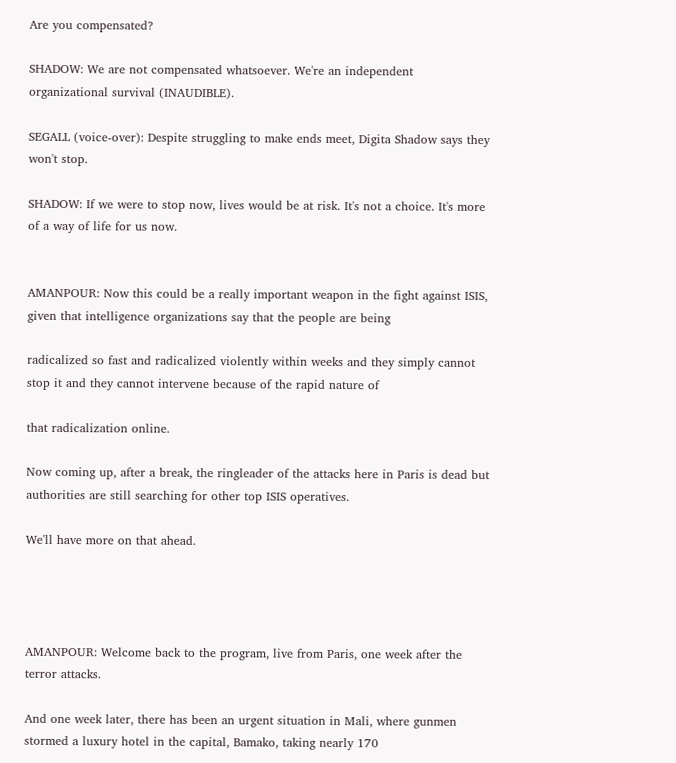Are you compensated?

SHADOW: We are not compensated whatsoever. We're an independent organizational survival (INAUDIBLE).

SEGALL (voice-over): Despite struggling to make ends meet, Digita Shadow says they won't stop.

SHADOW: If we were to stop now, lives would be at risk. It's not a choice. It's more of a way of life for us now.


AMANPOUR: Now this could be a really important weapon in the fight against ISIS, given that intelligence organizations say that the people are being

radicalized so fast and radicalized violently within weeks and they simply cannot stop it and they cannot intervene because of the rapid nature of

that radicalization online.

Now coming up, after a break, the ringleader of the attacks here in Paris is dead but authorities are still searching for other top ISIS operatives.

We'll have more on that ahead.




AMANPOUR: Welcome back to the program, live from Paris, one week after the terror attacks.

And one week later, there has been an urgent situation in Mali, where gunmen stormed a luxury hotel in the capital, Bamako, taking nearly 170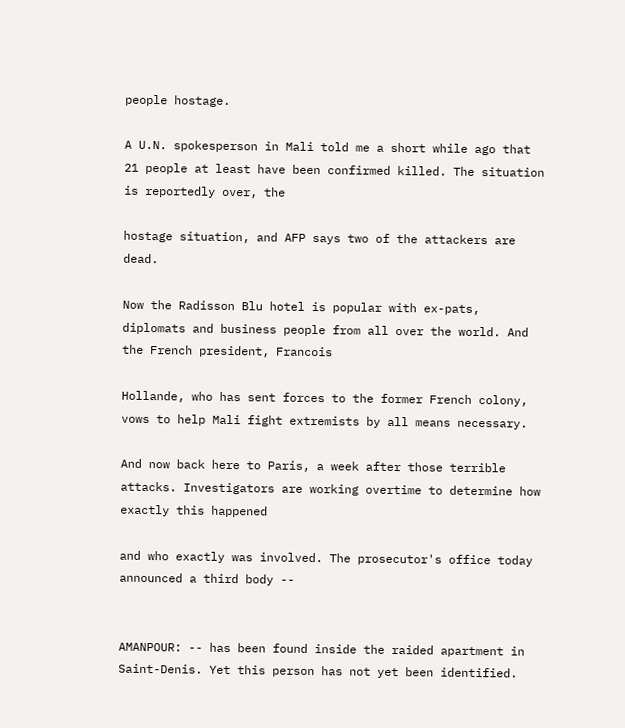people hostage.

A U.N. spokesperson in Mali told me a short while ago that 21 people at least have been confirmed killed. The situation is reportedly over, the

hostage situation, and AFP says two of the attackers are dead.

Now the Radisson Blu hotel is popular with ex-pats, diplomats and business people from all over the world. And the French president, Francois

Hollande, who has sent forces to the former French colony, vows to help Mali fight extremists by all means necessary.

And now back here to Paris, a week after those terrible attacks. Investigators are working overtime to determine how exactly this happened

and who exactly was involved. The prosecutor's office today announced a third body --


AMANPOUR: -- has been found inside the raided apartment in Saint-Denis. Yet this person has not yet been identified.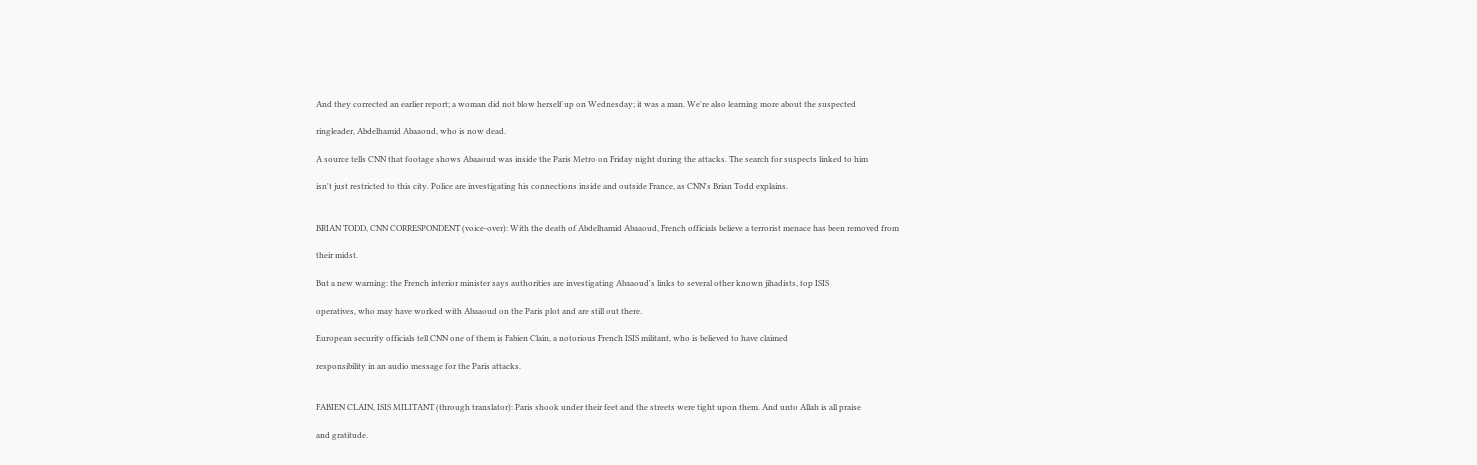And they corrected an earlier report; a woman did not blow herself up on Wednesday; it was a man. We're also learning more about the suspected

ringleader, Abdelhamid Abaaoud, who is now dead.

A source tells CNN that footage shows Abaaoud was inside the Paris Metro on Friday night during the attacks. The search for suspects linked to him

isn't just restricted to this city. Police are investigating his connections inside and outside France, as CNN's Brian Todd explains.


BRIAN TODD, CNN CORRESPONDENT (voice-over): With the death of Abdelhamid Abaaoud, French officials believe a terrorist menace has been removed from

their midst.

But a new warning: the French interior minister says authorities are investigating Abaaoud's links to several other known jihadists, top ISIS

operatives, who may have worked with Abaaoud on the Paris plot and are still out there.

European security officials tell CNN one of them is Fabien Clain, a notorious French ISIS militant, who is believed to have claimed

responsibility in an audio message for the Paris attacks.


FABIEN CLAIN, ISIS MILITANT (through translator): Paris shook under their feet and the streets were tight upon them. And unto Allah is all praise

and gratitude.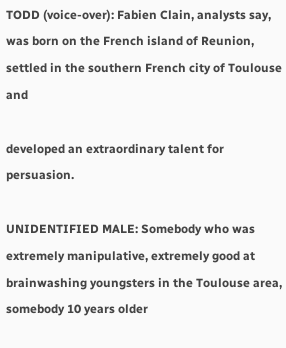TODD (voice-over): Fabien Clain, analysts say, was born on the French island of Reunion, settled in the southern French city of Toulouse and

developed an extraordinary talent for persuasion.

UNIDENTIFIED MALE: Somebody who was extremely manipulative, extremely good at brainwashing youngsters in the Toulouse area, somebody 10 years older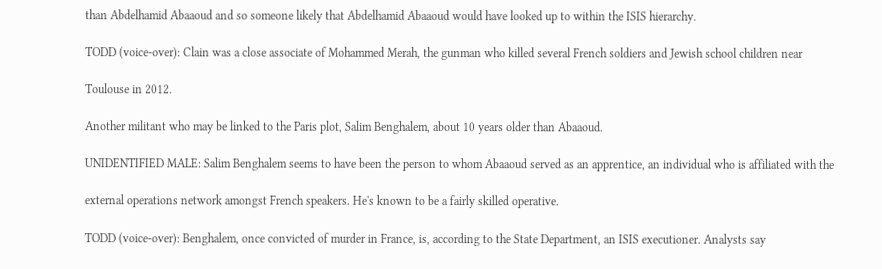than Abdelhamid Abaaoud and so someone likely that Abdelhamid Abaaoud would have looked up to within the ISIS hierarchy.

TODD (voice-over): Clain was a close associate of Mohammed Merah, the gunman who killed several French soldiers and Jewish school children near

Toulouse in 2012.

Another militant who may be linked to the Paris plot, Salim Benghalem, about 10 years older than Abaaoud.

UNIDENTIFIED MALE: Salim Benghalem seems to have been the person to whom Abaaoud served as an apprentice, an individual who is affiliated with the

external operations network amongst French speakers. He's known to be a fairly skilled operative.

TODD (voice-over): Benghalem, once convicted of murder in France, is, according to the State Department, an ISIS executioner. Analysts say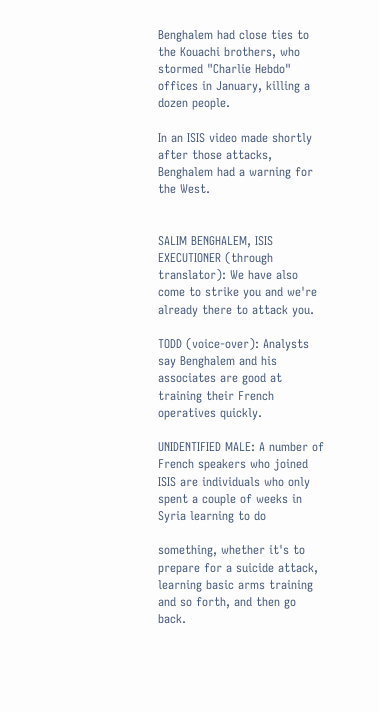Benghalem had close ties to the Kouachi brothers, who stormed "Charlie Hebdo" offices in January, killing a dozen people.

In an ISIS video made shortly after those attacks, Benghalem had a warning for the West.


SALIM BENGHALEM, ISIS EXECUTIONER (through translator): We have also come to strike you and we're already there to attack you.

TODD (voice-over): Analysts say Benghalem and his associates are good at training their French operatives quickly.

UNIDENTIFIED MALE: A number of French speakers who joined ISIS are individuals who only spent a couple of weeks in Syria learning to do

something, whether it's to prepare for a suicide attack, learning basic arms training and so forth, and then go back.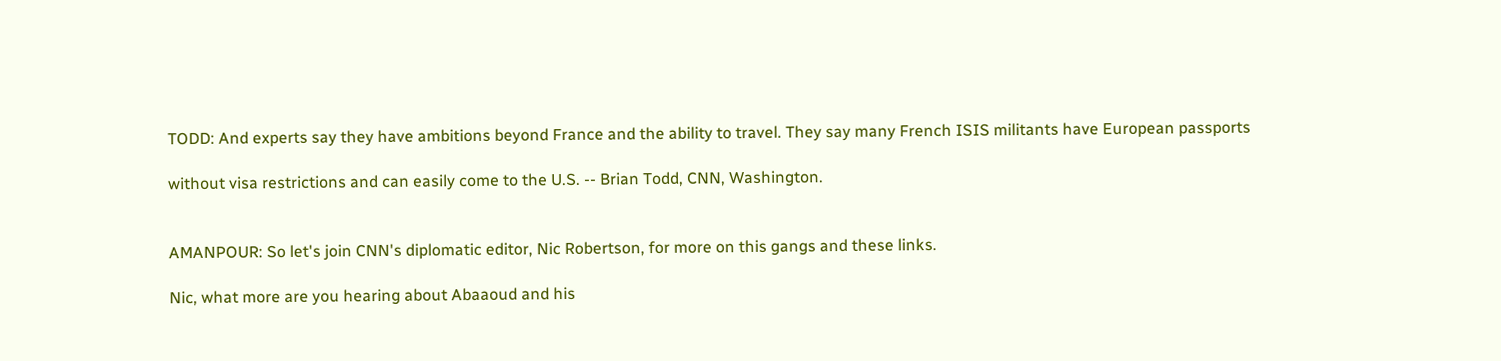TODD: And experts say they have ambitions beyond France and the ability to travel. They say many French ISIS militants have European passports

without visa restrictions and can easily come to the U.S. -- Brian Todd, CNN, Washington.


AMANPOUR: So let's join CNN's diplomatic editor, Nic Robertson, for more on this gangs and these links.

Nic, what more are you hearing about Abaaoud and his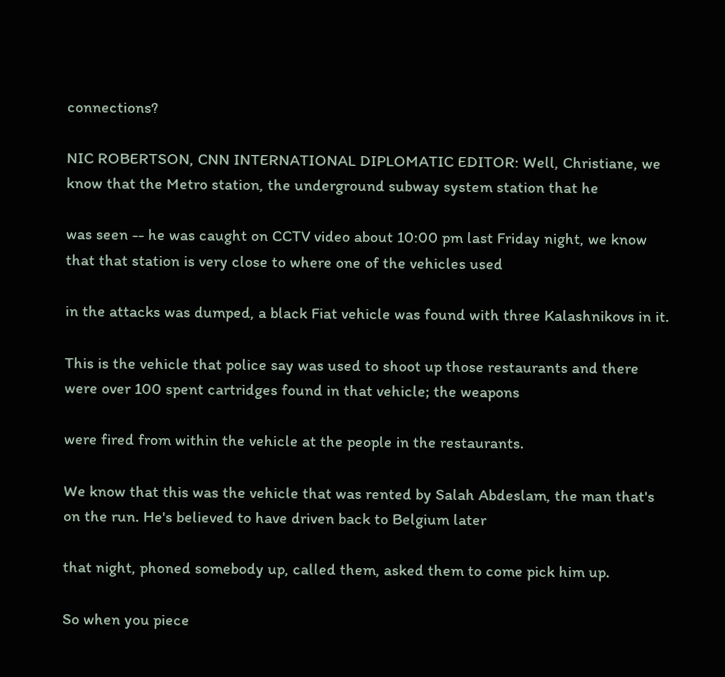connections?

NIC ROBERTSON, CNN INTERNATIONAL DIPLOMATIC EDITOR: Well, Christiane, we know that the Metro station, the underground subway system station that he

was seen -- he was caught on CCTV video about 10:00 pm last Friday night, we know that that station is very close to where one of the vehicles used

in the attacks was dumped, a black Fiat vehicle was found with three Kalashnikovs in it.

This is the vehicle that police say was used to shoot up those restaurants and there were over 100 spent cartridges found in that vehicle; the weapons

were fired from within the vehicle at the people in the restaurants.

We know that this was the vehicle that was rented by Salah Abdeslam, the man that's on the run. He's believed to have driven back to Belgium later

that night, phoned somebody up, called them, asked them to come pick him up.

So when you piece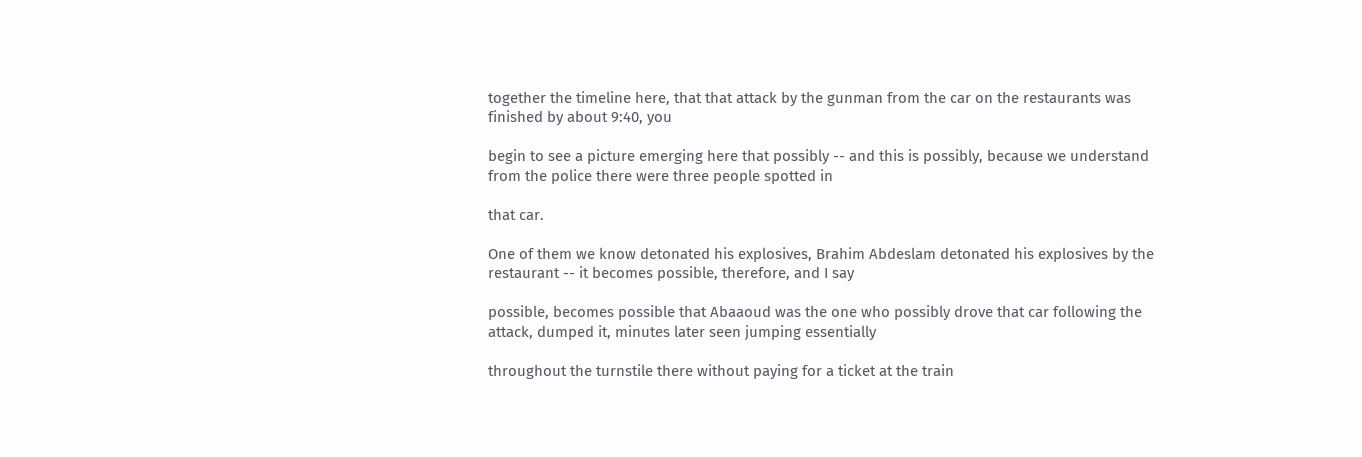together the timeline here, that that attack by the gunman from the car on the restaurants was finished by about 9:40, you

begin to see a picture emerging here that possibly -- and this is possibly, because we understand from the police there were three people spotted in

that car.

One of them we know detonated his explosives, Brahim Abdeslam detonated his explosives by the restaurant -- it becomes possible, therefore, and I say

possible, becomes possible that Abaaoud was the one who possibly drove that car following the attack, dumped it, minutes later seen jumping essentially

throughout the turnstile there without paying for a ticket at the train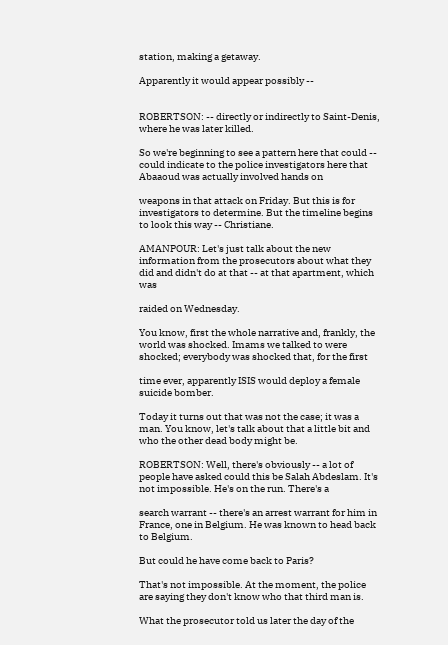station, making a getaway.

Apparently it would appear possibly --


ROBERTSON: -- directly or indirectly to Saint-Denis, where he was later killed.

So we're beginning to see a pattern here that could -- could indicate to the police investigators here that Abaaoud was actually involved hands on

weapons in that attack on Friday. But this is for investigators to determine. But the timeline begins to look this way -- Christiane.

AMANPOUR: Let's just talk about the new information from the prosecutors about what they did and didn't do at that -- at that apartment, which was

raided on Wednesday.

You know, first the whole narrative and, frankly, the world was shocked. Imams we talked to were shocked; everybody was shocked that, for the first

time ever, apparently ISIS would deploy a female suicide bomber.

Today it turns out that was not the case; it was a man. You know, let's talk about that a little bit and who the other dead body might be.

ROBERTSON: Well, there's obviously -- a lot of people have asked could this be Salah Abdeslam. It's not impossible. He's on the run. There's a

search warrant -- there's an arrest warrant for him in France, one in Belgium. He was known to head back to Belgium.

But could he have come back to Paris?

That's not impossible. At the moment, the police are saying they don't know who that third man is.

What the prosecutor told us later the day of the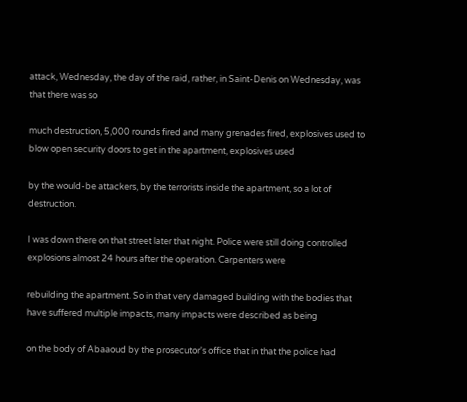attack, Wednesday, the day of the raid, rather, in Saint-Denis on Wednesday, was that there was so

much destruction, 5,000 rounds fired and many grenades fired, explosives used to blow open security doors to get in the apartment, explosives used

by the would-be attackers, by the terrorists inside the apartment, so a lot of destruction.

I was down there on that street later that night. Police were still doing controlled explosions almost 24 hours after the operation. Carpenters were

rebuilding the apartment. So in that very damaged building with the bodies that have suffered multiple impacts, many impacts were described as being

on the body of Abaaoud by the prosecutor's office that in that the police had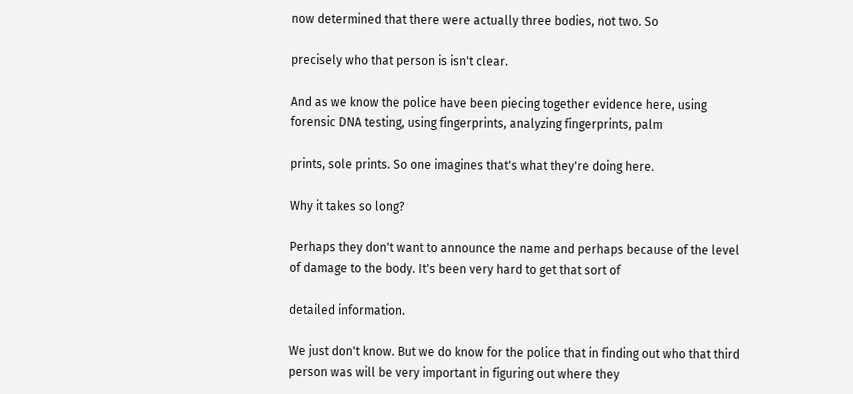now determined that there were actually three bodies, not two. So

precisely who that person is isn't clear.

And as we know the police have been piecing together evidence here, using forensic DNA testing, using fingerprints, analyzing fingerprints, palm

prints, sole prints. So one imagines that's what they're doing here.

Why it takes so long?

Perhaps they don't want to announce the name and perhaps because of the level of damage to the body. It's been very hard to get that sort of

detailed information.

We just don't know. But we do know for the police that in finding out who that third person was will be very important in figuring out where they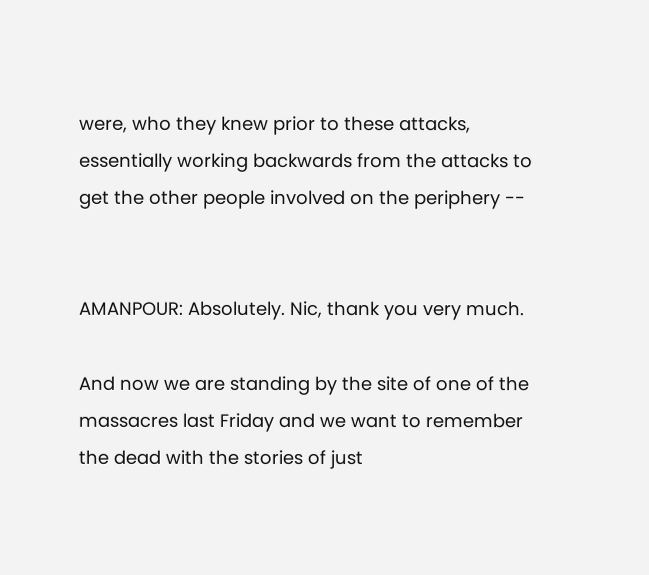were, who they knew prior to these attacks, essentially working backwards from the attacks to get the other people involved on the periphery --


AMANPOUR: Absolutely. Nic, thank you very much.

And now we are standing by the site of one of the massacres last Friday and we want to remember the dead with the stories of just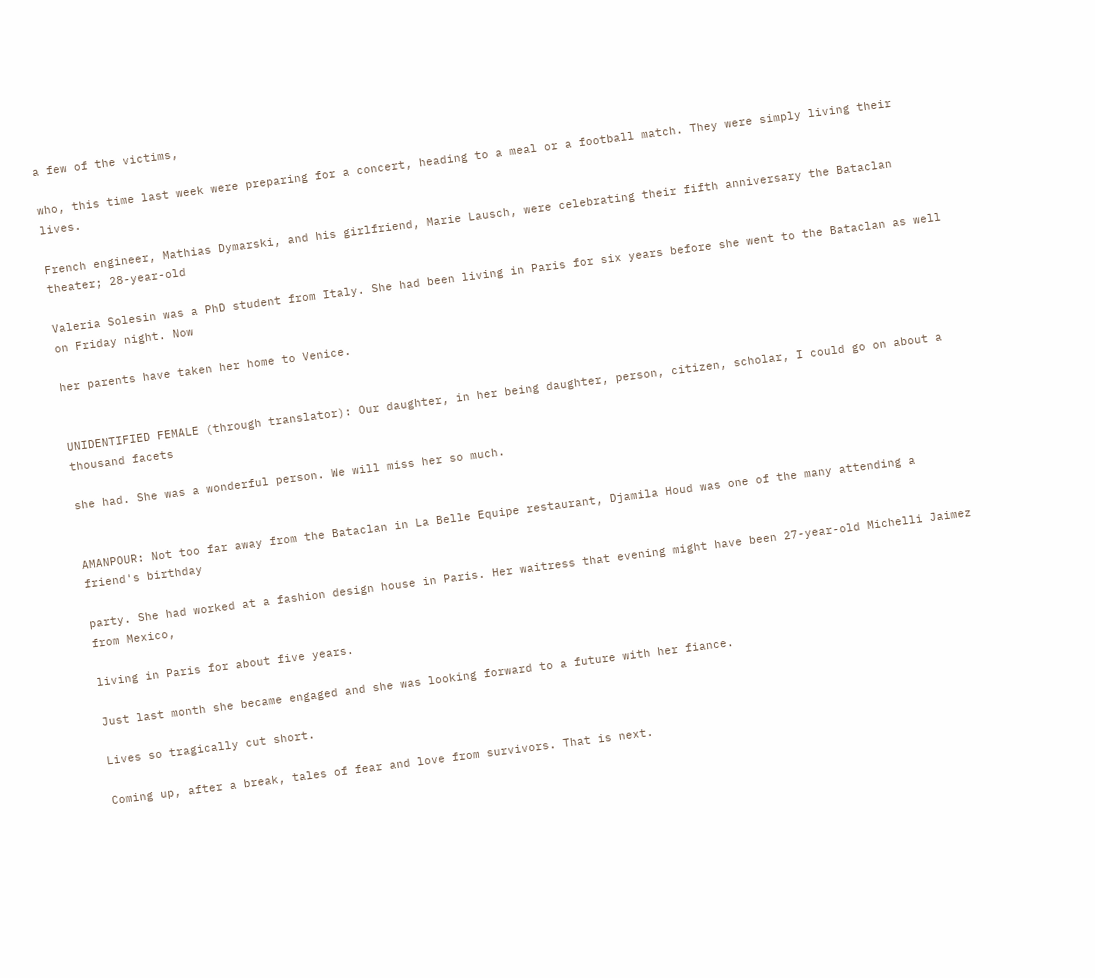a few of the victims,

who, this time last week were preparing for a concert, heading to a meal or a football match. They were simply living their lives.

French engineer, Mathias Dymarski, and his girlfriend, Marie Lausch, were celebrating their fifth anniversary the Bataclan theater; 28-year-old

Valeria Solesin was a PhD student from Italy. She had been living in Paris for six years before she went to the Bataclan as well on Friday night. Now

her parents have taken her home to Venice.


UNIDENTIFIED FEMALE (through translator): Our daughter, in her being daughter, person, citizen, scholar, I could go on about a thousand facets

she had. She was a wonderful person. We will miss her so much.


AMANPOUR: Not too far away from the Bataclan in La Belle Equipe restaurant, Djamila Houd was one of the many attending a friend's birthday

party. She had worked at a fashion design house in Paris. Her waitress that evening might have been 27-year-old Michelli Jaimez from Mexico,

living in Paris for about five years.

Just last month she became engaged and she was looking forward to a future with her fiance.

Lives so tragically cut short.

Coming up, after a break, tales of fear and love from survivors. That is next.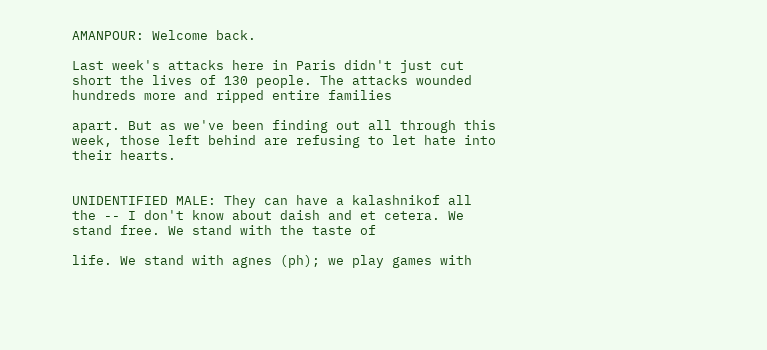AMANPOUR: Welcome back.

Last week's attacks here in Paris didn't just cut short the lives of 130 people. The attacks wounded hundreds more and ripped entire families

apart. But as we've been finding out all through this week, those left behind are refusing to let hate into their hearts.


UNIDENTIFIED MALE: They can have a kalashnikof all the -- I don't know about daish and et cetera. We stand free. We stand with the taste of

life. We stand with agnes (ph); we play games with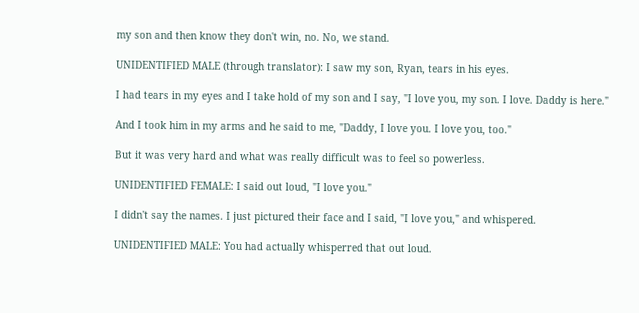my son and then know they don't win, no. No, we stand.

UNIDENTIFIED MALE (through translator): I saw my son, Ryan, tears in his eyes.

I had tears in my eyes and I take hold of my son and I say, "I love you, my son. I love. Daddy is here."

And I took him in my arms and he said to me, "Daddy, I love you. I love you, too."

But it was very hard and what was really difficult was to feel so powerless.

UNIDENTIFIED FEMALE: I said out loud, "I love you."

I didn't say the names. I just pictured their face and I said, "I love you," and whispered.

UNIDENTIFIED MALE: You had actually whisperred that out loud.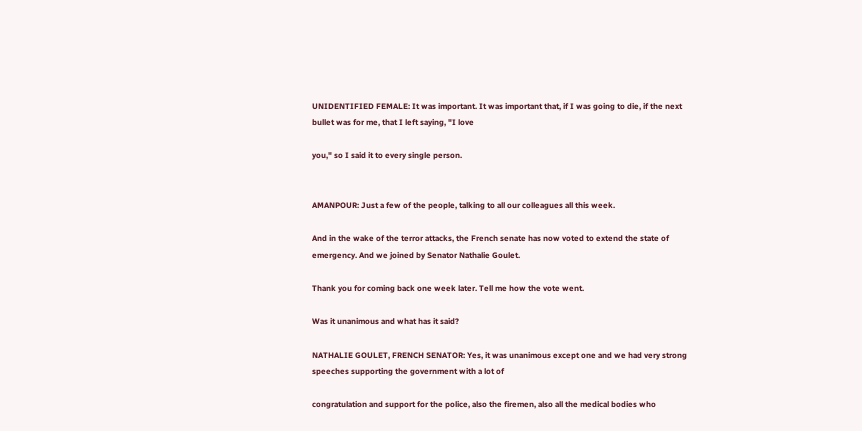UNIDENTIFIED FEMALE: It was important. It was important that, if I was going to die, if the next bullet was for me, that I left saying, "I love

you," so I said it to every single person.


AMANPOUR: Just a few of the people, talking to all our colleagues all this week.

And in the wake of the terror attacks, the French senate has now voted to extend the state of emergency. And we joined by Senator Nathalie Goulet.

Thank you for coming back one week later. Tell me how the vote went.

Was it unanimous and what has it said?

NATHALIE GOULET, FRENCH SENATOR: Yes, it was unanimous except one and we had very strong speeches supporting the government with a lot of

congratulation and support for the police, also the firemen, also all the medical bodies who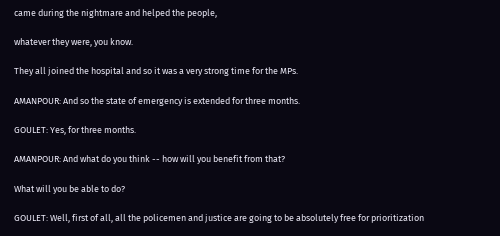came during the nightmare and helped the people,

whatever they were, you know.

They all joined the hospital and so it was a very strong time for the MPs.

AMANPOUR: And so the state of emergency is extended for three months.

GOULET: Yes, for three months.

AMANPOUR: And what do you think -- how will you benefit from that?

What will you be able to do?

GOULET: Well, first of all, all the policemen and justice are going to be absolutely free for prioritization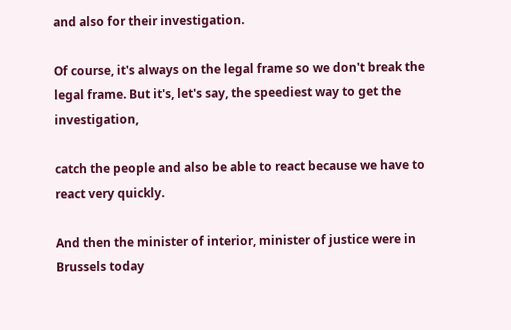and also for their investigation.

Of course, it's always on the legal frame so we don't break the legal frame. But it's, let's say, the speediest way to get the investigation,

catch the people and also be able to react because we have to react very quickly.

And then the minister of interior, minister of justice were in Brussels today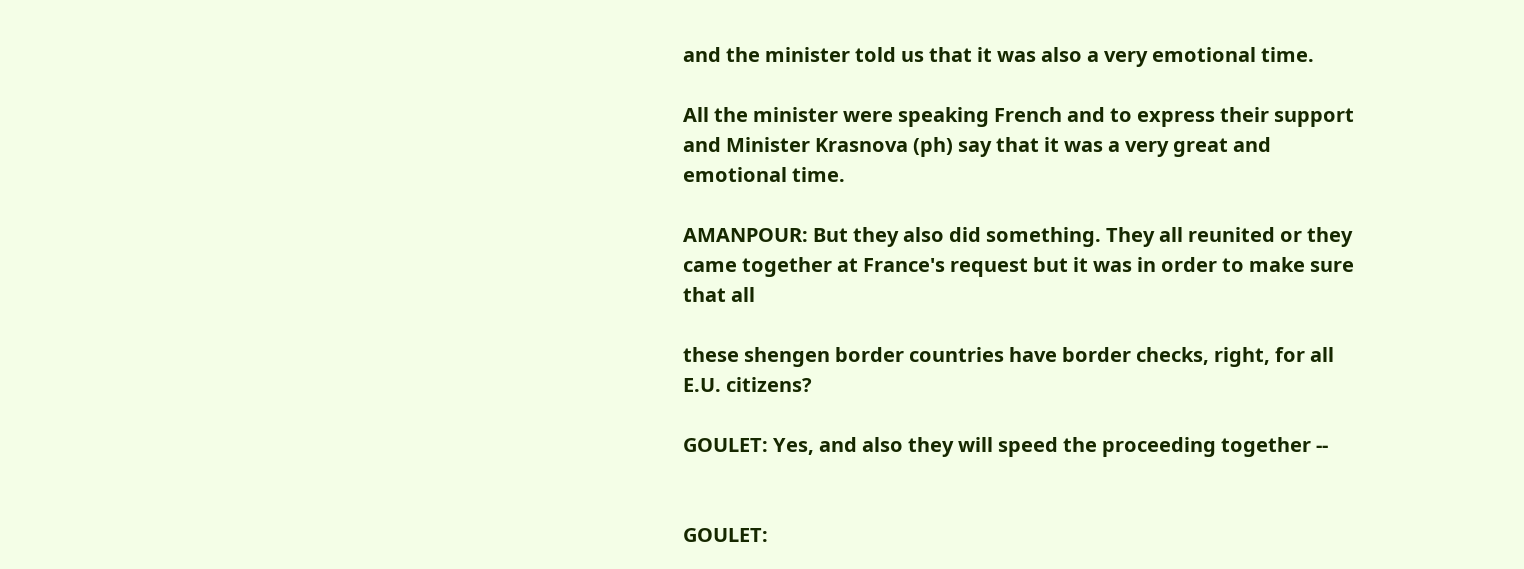and the minister told us that it was also a very emotional time.

All the minister were speaking French and to express their support and Minister Krasnova (ph) say that it was a very great and emotional time.

AMANPOUR: But they also did something. They all reunited or they came together at France's request but it was in order to make sure that all

these shengen border countries have border checks, right, for all E.U. citizens?

GOULET: Yes, and also they will speed the proceeding together --


GOULET: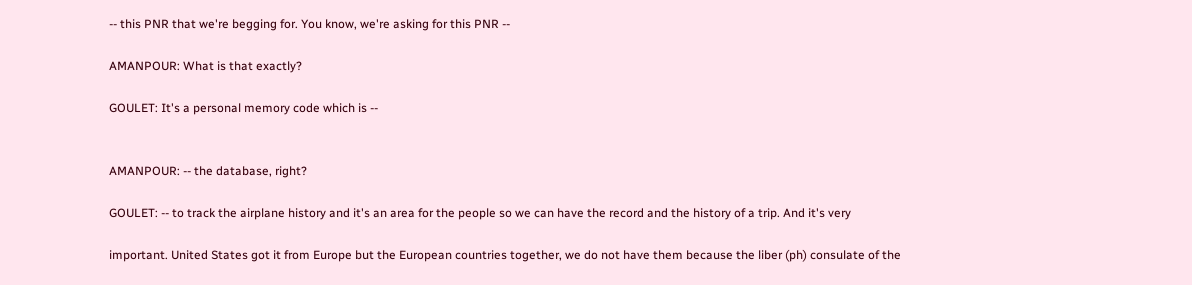-- this PNR that we're begging for. You know, we're asking for this PNR --

AMANPOUR: What is that exactly?

GOULET: It's a personal memory code which is --


AMANPOUR: -- the database, right?

GOULET: -- to track the airplane history and it's an area for the people so we can have the record and the history of a trip. And it's very

important. United States got it from Europe but the European countries together, we do not have them because the liber (ph) consulate of the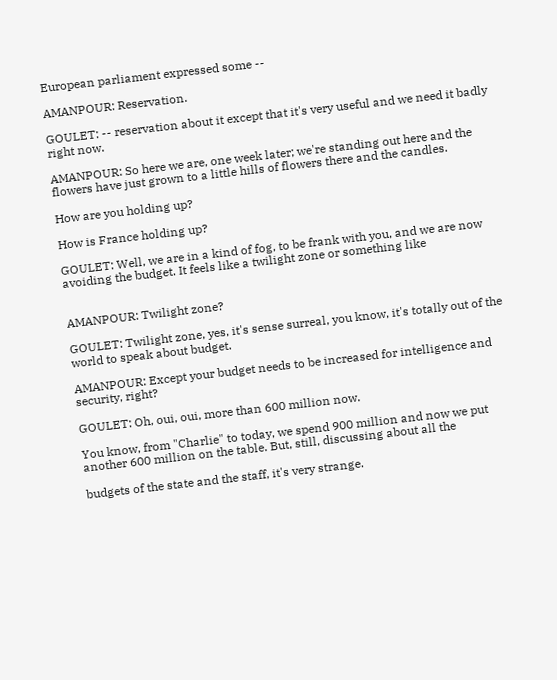European parliament expressed some --

AMANPOUR: Reservation.

GOULET: -- reservation about it except that it's very useful and we need it badly right now.

AMANPOUR: So here we are, one week later; we're standing out here and the flowers have just grown to a little hills of flowers there and the candles.

How are you holding up?

How is France holding up?

GOULET: Well, we are in a kind of fog, to be frank with you, and we are now avoiding the budget. It feels like a twilight zone or something like


AMANPOUR: Twilight zone?

GOULET: Twilight zone, yes, it's sense surreal, you know, it's totally out of the world to speak about budget.

AMANPOUR: Except your budget needs to be increased for intelligence and security, right?

GOULET: Oh, oui, oui, more than 600 million now.

You know, from "Charlie" to today, we spend 900 million and now we put another 600 million on the table. But, still, discussing about all the

budgets of the state and the staff, it's very strange.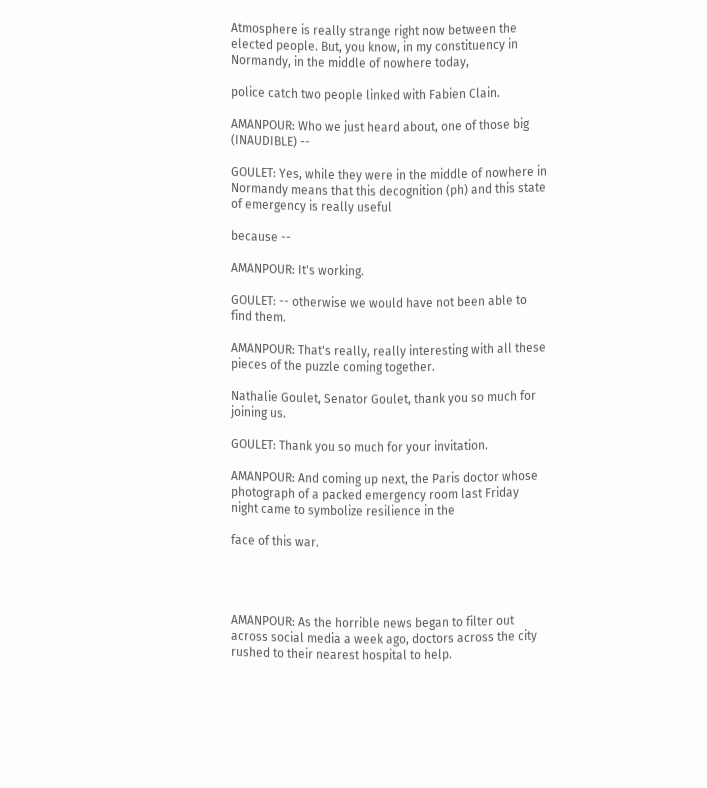Atmosphere is really strange right now between the elected people. But, you know, in my constituency in Normandy, in the middle of nowhere today,

police catch two people linked with Fabien Clain.

AMANPOUR: Who we just heard about, one of those big (INAUDIBLE) --

GOULET: Yes, while they were in the middle of nowhere in Normandy means that this decognition (ph) and this state of emergency is really useful

because --

AMANPOUR: It's working.

GOULET: -- otherwise we would have not been able to find them.

AMANPOUR: That's really, really interesting with all these pieces of the puzzle coming together.

Nathalie Goulet, Senator Goulet, thank you so much for joining us.

GOULET: Thank you so much for your invitation.

AMANPOUR: And coming up next, the Paris doctor whose photograph of a packed emergency room last Friday night came to symbolize resilience in the

face of this war.




AMANPOUR: As the horrible news began to filter out across social media a week ago, doctors across the city rushed to their nearest hospital to help.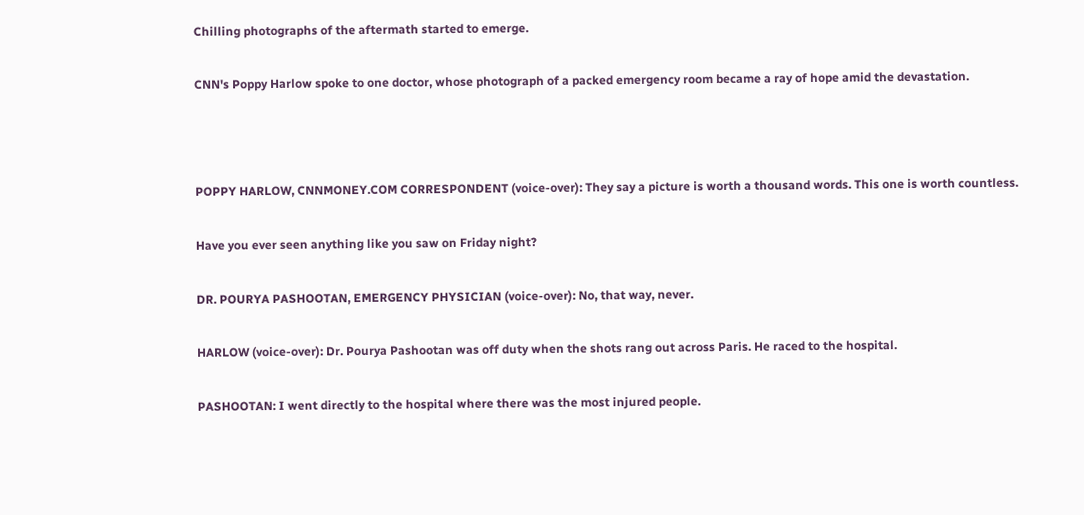Chilling photographs of the aftermath started to emerge.

CNN's Poppy Harlow spoke to one doctor, whose photograph of a packed emergency room became a ray of hope amid the devastation.



POPPY HARLOW, CNNMONEY.COM CORRESPONDENT (voice-over): They say a picture is worth a thousand words. This one is worth countless.

Have you ever seen anything like you saw on Friday night?

DR. POURYA PASHOOTAN, EMERGENCY PHYSICIAN (voice-over): No, that way, never.

HARLOW (voice-over): Dr. Pourya Pashootan was off duty when the shots rang out across Paris. He raced to the hospital.

PASHOOTAN: I went directly to the hospital where there was the most injured people.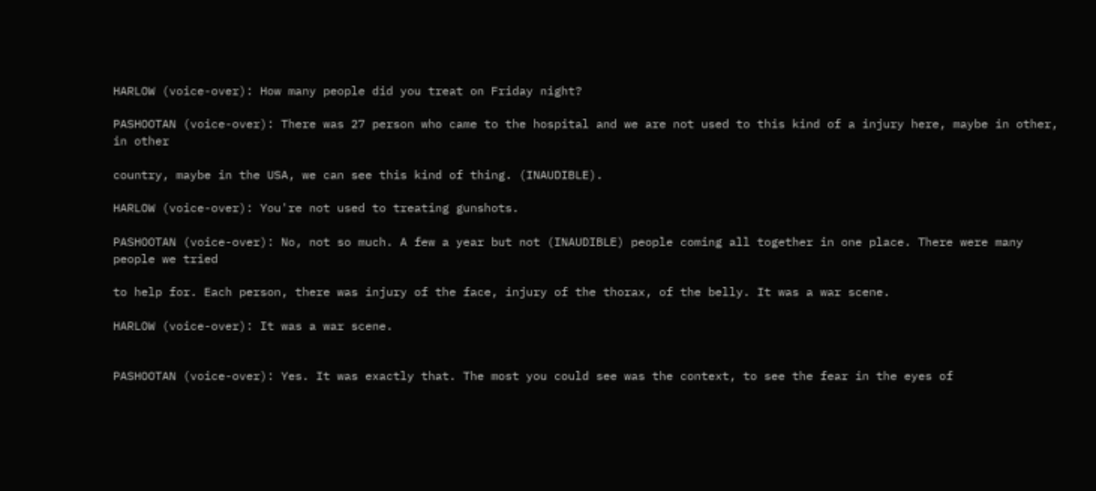HARLOW (voice-over): How many people did you treat on Friday night?

PASHOOTAN (voice-over): There was 27 person who came to the hospital and we are not used to this kind of a injury here, maybe in other, in other

country, maybe in the USA, we can see this kind of thing. (INAUDIBLE).

HARLOW (voice-over): You're not used to treating gunshots.

PASHOOTAN (voice-over): No, not so much. A few a year but not (INAUDIBLE) people coming all together in one place. There were many people we tried

to help for. Each person, there was injury of the face, injury of the thorax, of the belly. It was a war scene.

HARLOW (voice-over): It was a war scene.


PASHOOTAN (voice-over): Yes. It was exactly that. The most you could see was the context, to see the fear in the eyes of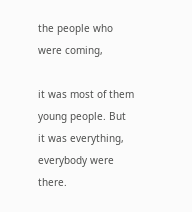the people who were coming,

it was most of them young people. But it was everything, everybody were there.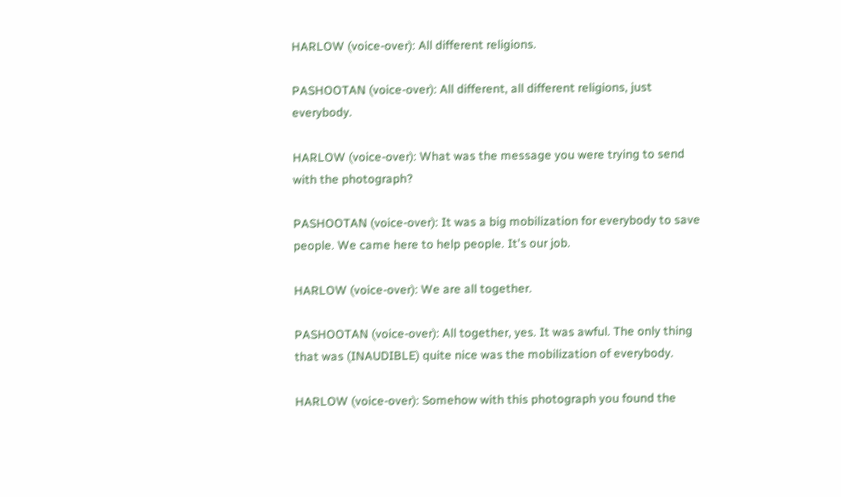HARLOW (voice-over): All different religions.

PASHOOTAN (voice-over): All different, all different religions, just everybody.

HARLOW (voice-over): What was the message you were trying to send with the photograph?

PASHOOTAN (voice-over): It was a big mobilization for everybody to save people. We came here to help people. It's our job.

HARLOW (voice-over): We are all together.

PASHOOTAN (voice-over): All together, yes. It was awful. The only thing that was (INAUDIBLE) quite nice was the mobilization of everybody.

HARLOW (voice-over): Somehow with this photograph you found the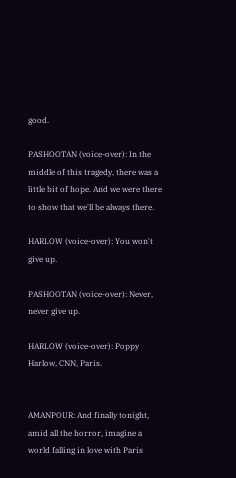good.

PASHOOTAN (voice-over): In the middle of this tragedy, there was a little bit of hope. And we were there to show that we'll be always there.

HARLOW (voice-over): You won't give up.

PASHOOTAN (voice-over): Never, never give up.

HARLOW (voice-over): Poppy Harlow, CNN, Paris.


AMANPOUR: And finally tonight, amid all the horror, imagine a world falling in love with Paris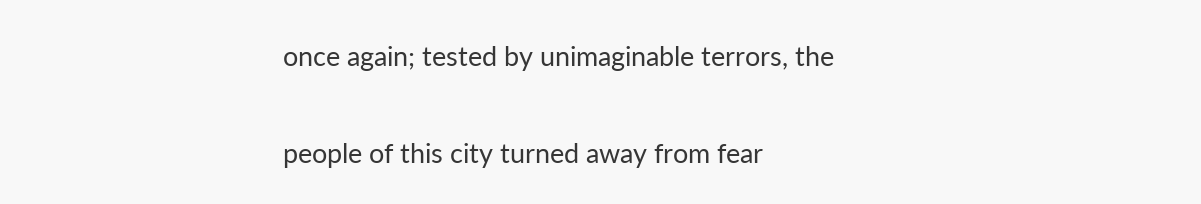once again; tested by unimaginable terrors, the

people of this city turned away from fear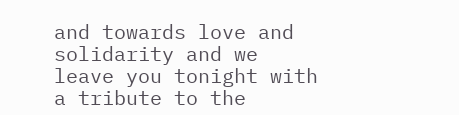and towards love and solidarity and we leave you tonight with a tribute to the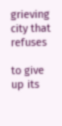grieving city that refuses

to give up its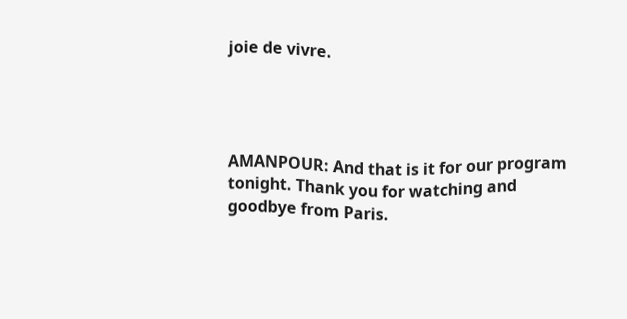joie de vivre.




AMANPOUR: And that is it for our program tonight. Thank you for watching and goodbye from Paris.